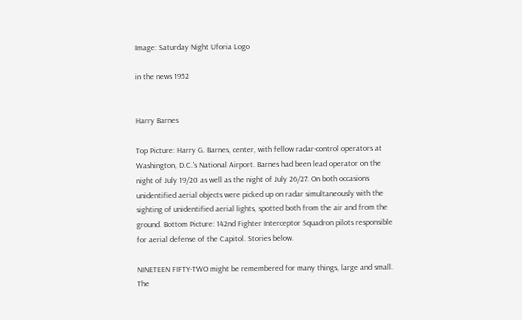Image: Saturday Night Uforia Logo

in the news 1952


Harry Barnes

Top Picture: Harry G. Barnes, center, with fellow radar-control operators at Washington, D.C.'s National Airport. Barnes had been lead operator on the night of July 19/20 as well as the night of July 26/27. On both occasions unidentified aerial objects were picked up on radar simultaneously with the sighting of unidentified aerial lights, spotted both from the air and from the ground. Bottom Picture: 142nd Fighter Interceptor Squadron pilots responsible for aerial defense of the Capitol. Stories below.

NINETEEN FIFTY-TWO might be remembered for many things, large and small. The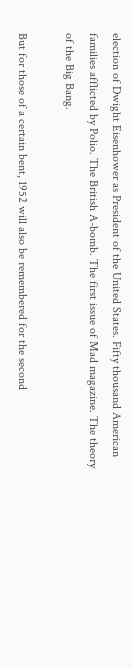election of Dwight Eisenhower as President of the United States. Fifty thousand American families afflicted by Polio. The British A-bomb. The first issue of Mad magazine. The theory of the Big Bang.

But for those of a certain bent, 1952 will also be remembered for the second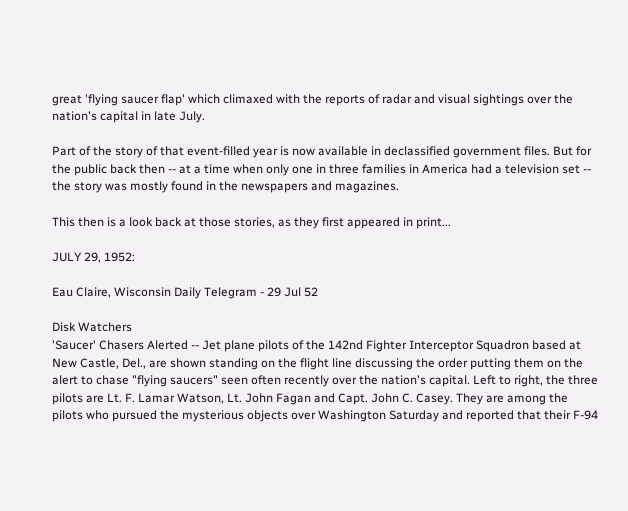great 'flying saucer flap' which climaxed with the reports of radar and visual sightings over the nation's capital in late July.

Part of the story of that event-filled year is now available in declassified government files. But for the public back then -- at a time when only one in three families in America had a television set -- the story was mostly found in the newspapers and magazines.

This then is a look back at those stories, as they first appeared in print...

JULY 29, 1952:

Eau Claire, Wisconsin Daily Telegram - 29 Jul 52

Disk Watchers
'Saucer' Chasers Alerted -- Jet plane pilots of the 142nd Fighter Interceptor Squadron based at New Castle, Del., are shown standing on the flight line discussing the order putting them on the alert to chase "flying saucers" seen often recently over the nation's capital. Left to right, the three pilots are Lt. F. Lamar Watson, Lt. John Fagan and Capt. John C. Casey. They are among the pilots who pursued the mysterious objects over Washington Saturday and reported that their F-94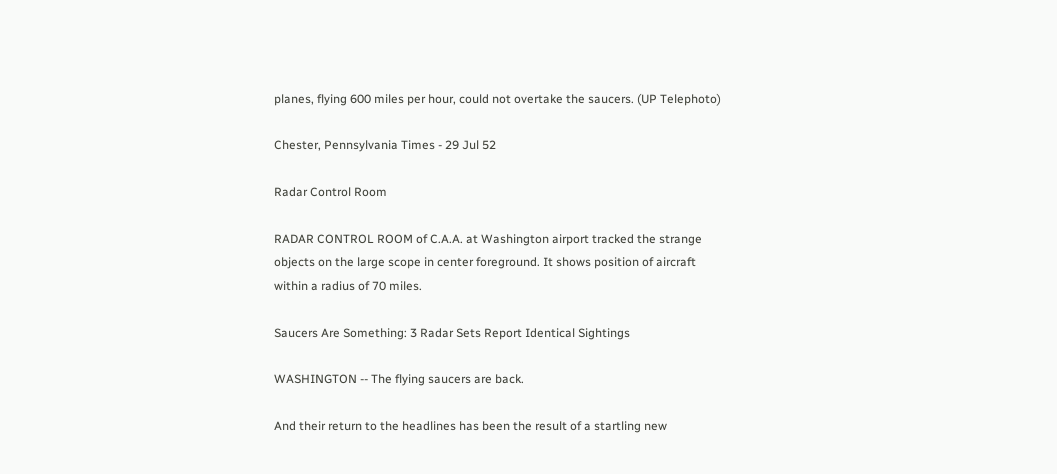planes, flying 600 miles per hour, could not overtake the saucers. (UP Telephoto)

Chester, Pennsylvania Times - 29 Jul 52

Radar Control Room

RADAR CONTROL ROOM of C.A.A. at Washington airport tracked the strange objects on the large scope in center foreground. It shows position of aircraft within a radius of 70 miles.

Saucers Are Something: 3 Radar Sets Report Identical Sightings

WASHINGTON -- The flying saucers are back.

And their return to the headlines has been the result of a startling new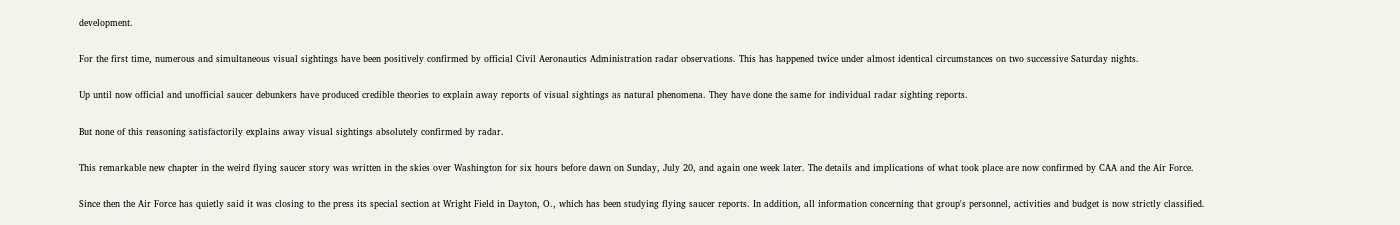development.

For the first time, numerous and simultaneous visual sightings have been positively confirmed by official Civil Aeronautics Administration radar observations. This has happened twice under almost identical circumstances on two successive Saturday nights.

Up until now official and unofficial saucer debunkers have produced credible theories to explain away reports of visual sightings as natural phenomena. They have done the same for individual radar sighting reports.

But none of this reasoning satisfactorily explains away visual sightings absolutely confirmed by radar.

This remarkable new chapter in the weird flying saucer story was written in the skies over Washington for six hours before dawn on Sunday, July 20, and again one week later. The details and implications of what took place are now confirmed by CAA and the Air Force.

Since then the Air Force has quietly said it was closing to the press its special section at Wright Field in Dayton, O., which has been studying flying saucer reports. In addition, all information concerning that group's personnel, activities and budget is now strictly classified.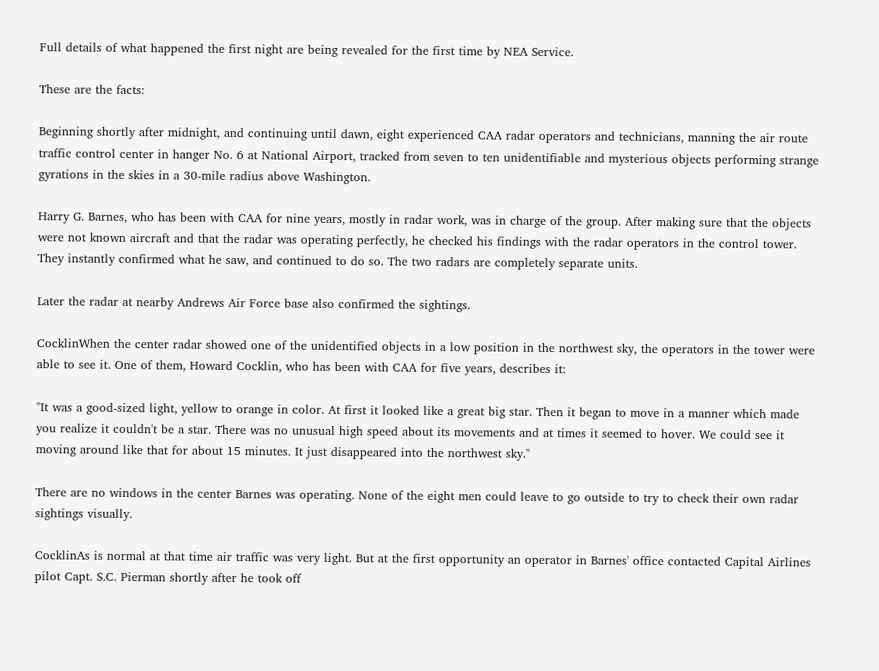Full details of what happened the first night are being revealed for the first time by NEA Service.

These are the facts:

Beginning shortly after midnight, and continuing until dawn, eight experienced CAA radar operators and technicians, manning the air route traffic control center in hanger No. 6 at National Airport, tracked from seven to ten unidentifiable and mysterious objects performing strange gyrations in the skies in a 30-mile radius above Washington.

Harry G. Barnes, who has been with CAA for nine years, mostly in radar work, was in charge of the group. After making sure that the objects were not known aircraft and that the radar was operating perfectly, he checked his findings with the radar operators in the control tower. They instantly confirmed what he saw, and continued to do so. The two radars are completely separate units.

Later the radar at nearby Andrews Air Force base also confirmed the sightings.

CocklinWhen the center radar showed one of the unidentified objects in a low position in the northwest sky, the operators in the tower were able to see it. One of them, Howard Cocklin, who has been with CAA for five years, describes it:

"It was a good-sized light, yellow to orange in color. At first it looked like a great big star. Then it began to move in a manner which made you realize it couldn't be a star. There was no unusual high speed about its movements and at times it seemed to hover. We could see it moving around like that for about 15 minutes. It just disappeared into the northwest sky."

There are no windows in the center Barnes was operating. None of the eight men could leave to go outside to try to check their own radar sightings visually.

CocklinAs is normal at that time air traffic was very light. But at the first opportunity an operator in Barnes' office contacted Capital Airlines pilot Capt. S.C. Pierman shortly after he took off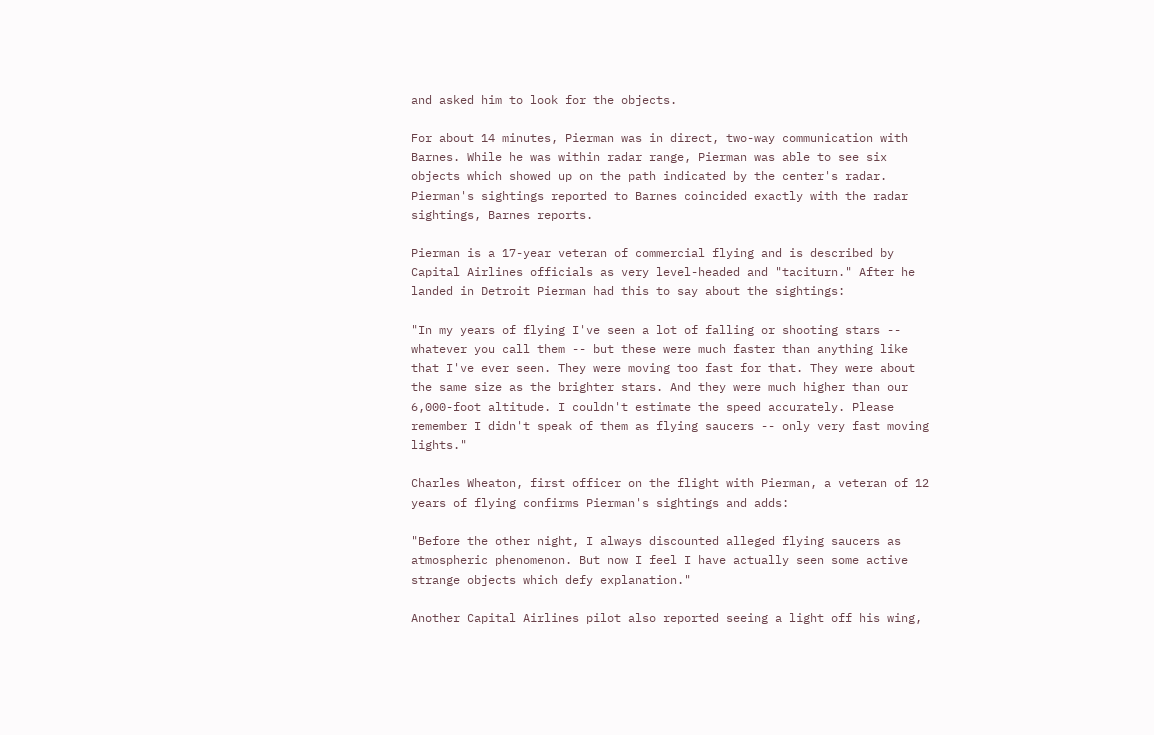and asked him to look for the objects.

For about 14 minutes, Pierman was in direct, two-way communication with Barnes. While he was within radar range, Pierman was able to see six objects which showed up on the path indicated by the center's radar. Pierman's sightings reported to Barnes coincided exactly with the radar sightings, Barnes reports.

Pierman is a 17-year veteran of commercial flying and is described by Capital Airlines officials as very level-headed and "taciturn." After he landed in Detroit Pierman had this to say about the sightings:

"In my years of flying I've seen a lot of falling or shooting stars -- whatever you call them -- but these were much faster than anything like that I've ever seen. They were moving too fast for that. They were about the same size as the brighter stars. And they were much higher than our 6,000-foot altitude. I couldn't estimate the speed accurately. Please remember I didn't speak of them as flying saucers -- only very fast moving lights."

Charles Wheaton, first officer on the flight with Pierman, a veteran of 12 years of flying confirms Pierman's sightings and adds:

"Before the other night, I always discounted alleged flying saucers as atmospheric phenomenon. But now I feel I have actually seen some active strange objects which defy explanation."

Another Capital Airlines pilot also reported seeing a light off his wing,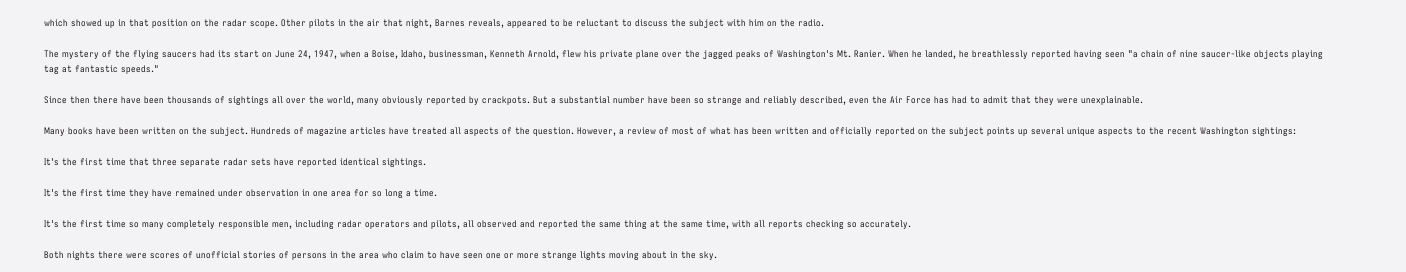which showed up in that position on the radar scope. Other pilots in the air that night, Barnes reveals, appeared to be reluctant to discuss the subject with him on the radio.

The mystery of the flying saucers had its start on June 24, 1947, when a Boise, Idaho, businessman, Kenneth Arnold, flew his private plane over the jagged peaks of Washington's Mt. Ranier. When he landed, he breathlessly reported having seen "a chain of nine saucer-like objects playing tag at fantastic speeds."

Since then there have been thousands of sightings all over the world, many obviously reported by crackpots. But a substantial number have been so strange and reliably described, even the Air Force has had to admit that they were unexplainable.

Many books have been written on the subject. Hundreds of magazine articles have treated all aspects of the question. However, a review of most of what has been written and officially reported on the subject points up several unique aspects to the recent Washington sightings:

It's the first time that three separate radar sets have reported identical sightings.

It's the first time they have remained under observation in one area for so long a time.

It's the first time so many completely responsible men, including radar operators and pilots, all observed and reported the same thing at the same time, with all reports checking so accurately.

Both nights there were scores of unofficial stories of persons in the area who claim to have seen one or more strange lights moving about in the sky.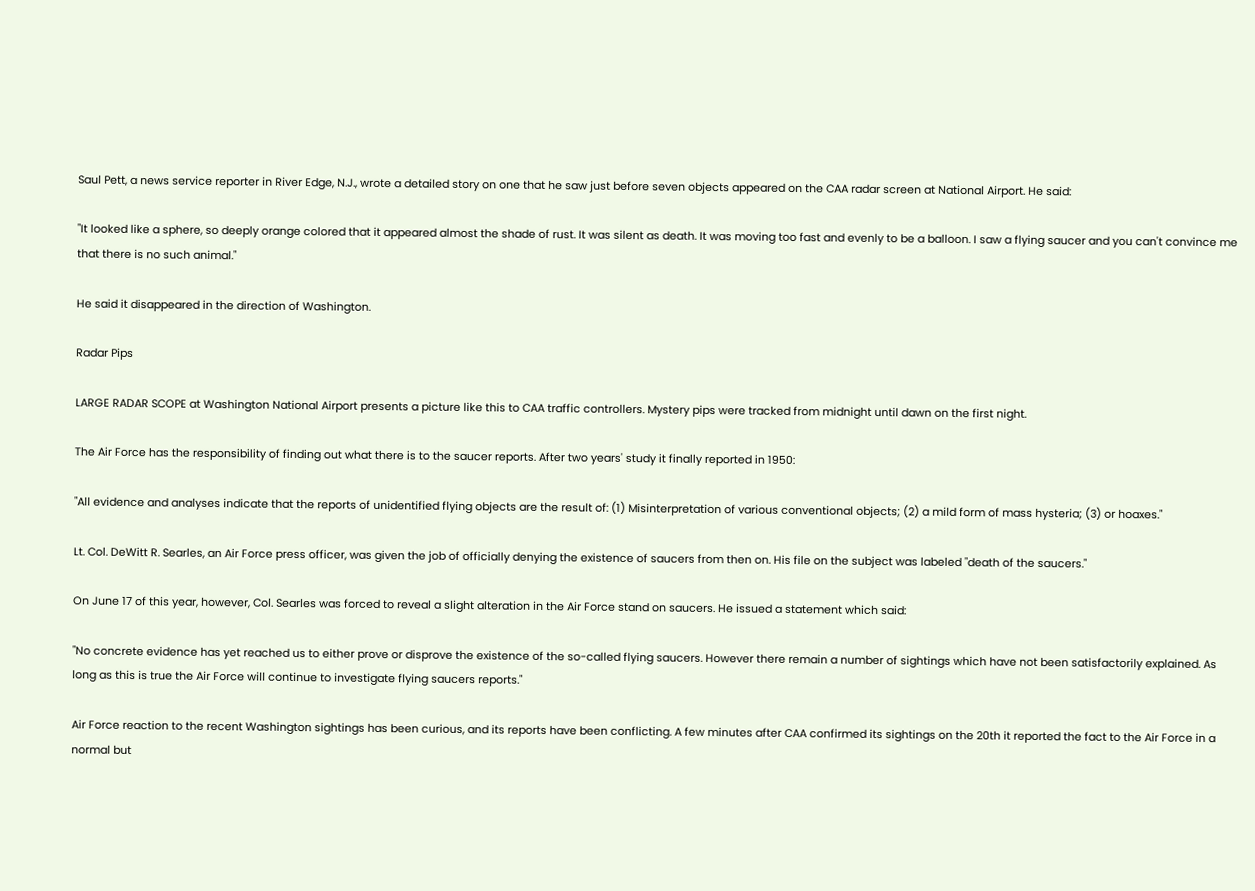Saul Pett, a news service reporter in River Edge, N.J., wrote a detailed story on one that he saw just before seven objects appeared on the CAA radar screen at National Airport. He said:

"It looked like a sphere, so deeply orange colored that it appeared almost the shade of rust. It was silent as death. It was moving too fast and evenly to be a balloon. I saw a flying saucer and you can't convince me that there is no such animal."

He said it disappeared in the direction of Washington.

Radar Pips

LARGE RADAR SCOPE at Washington National Airport presents a picture like this to CAA traffic controllers. Mystery pips were tracked from midnight until dawn on the first night.

The Air Force has the responsibility of finding out what there is to the saucer reports. After two years' study it finally reported in 1950:

"All evidence and analyses indicate that the reports of unidentified flying objects are the result of: (1) Misinterpretation of various conventional objects; (2) a mild form of mass hysteria; (3) or hoaxes."

Lt. Col. DeWitt R. Searles, an Air Force press officer, was given the job of officially denying the existence of saucers from then on. His file on the subject was labeled "death of the saucers."

On June 17 of this year, however, Col. Searles was forced to reveal a slight alteration in the Air Force stand on saucers. He issued a statement which said:

"No concrete evidence has yet reached us to either prove or disprove the existence of the so-called flying saucers. However there remain a number of sightings which have not been satisfactorily explained. As long as this is true the Air Force will continue to investigate flying saucers reports."

Air Force reaction to the recent Washington sightings has been curious, and its reports have been conflicting. A few minutes after CAA confirmed its sightings on the 20th it reported the fact to the Air Force in a normal but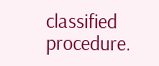classified procedure.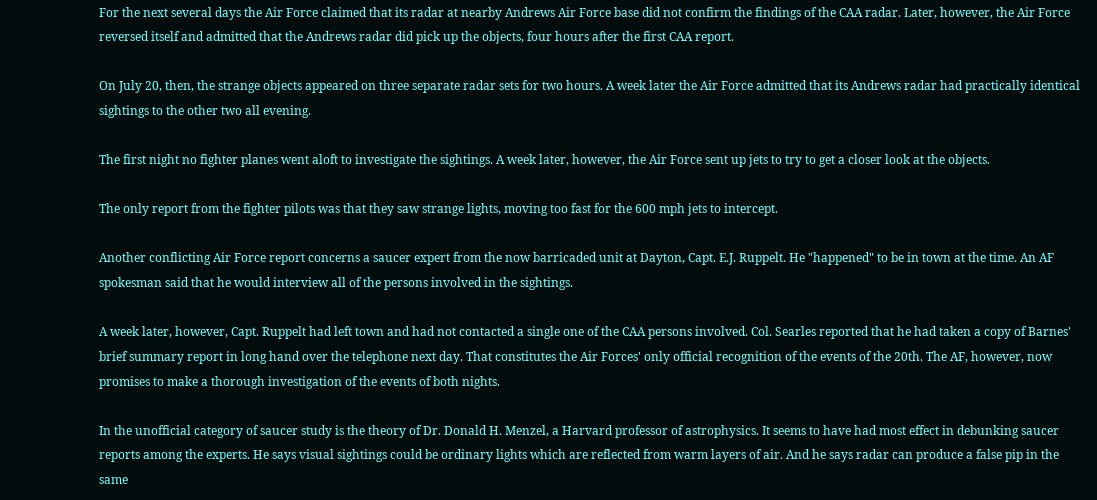For the next several days the Air Force claimed that its radar at nearby Andrews Air Force base did not confirm the findings of the CAA radar. Later, however, the Air Force reversed itself and admitted that the Andrews radar did pick up the objects, four hours after the first CAA report.

On July 20, then, the strange objects appeared on three separate radar sets for two hours. A week later the Air Force admitted that its Andrews radar had practically identical sightings to the other two all evening.

The first night no fighter planes went aloft to investigate the sightings. A week later, however, the Air Force sent up jets to try to get a closer look at the objects.

The only report from the fighter pilots was that they saw strange lights, moving too fast for the 600 mph jets to intercept.

Another conflicting Air Force report concerns a saucer expert from the now barricaded unit at Dayton, Capt. E.J. Ruppelt. He "happened" to be in town at the time. An AF spokesman said that he would interview all of the persons involved in the sightings.

A week later, however, Capt. Ruppelt had left town and had not contacted a single one of the CAA persons involved. Col. Searles reported that he had taken a copy of Barnes' brief summary report in long hand over the telephone next day. That constitutes the Air Forces' only official recognition of the events of the 20th. The AF, however, now promises to make a thorough investigation of the events of both nights.

In the unofficial category of saucer study is the theory of Dr. Donald H. Menzel, a Harvard professor of astrophysics. It seems to have had most effect in debunking saucer reports among the experts. He says visual sightings could be ordinary lights which are reflected from warm layers of air. And he says radar can produce a false pip in the same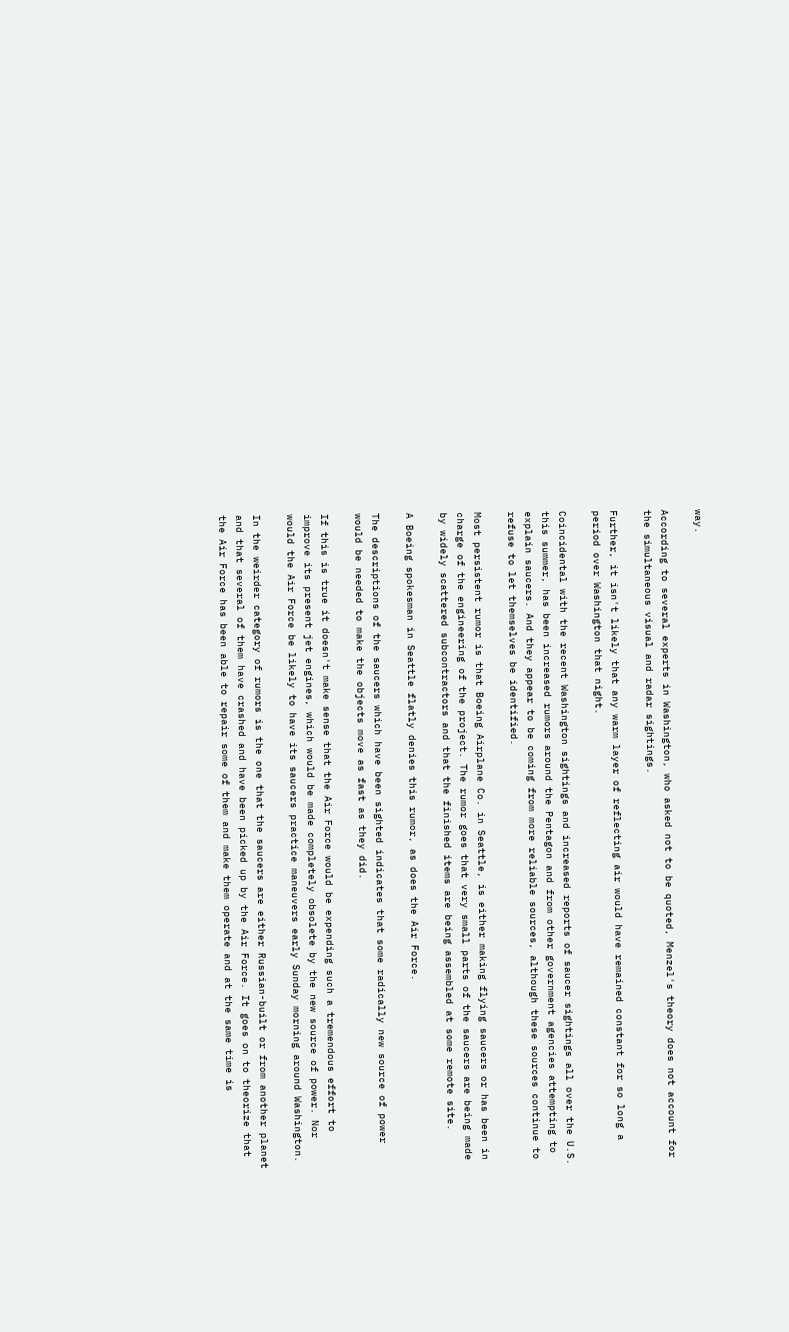way.

According to several experts in Washington, who asked not to be quoted, Menzel's theory does not account for the simultaneous visual and radar sightings.

Further, it isn't likely that any warm layer of reflecting air would have remained constant for so long a period over Washington that night.

Coincidental with the recent Washington sightings and increased reports of saucer sightings all over the U.S. this summer, has been increased rumors around the Pentagon and from other government agencies attempting to explain saucers. And they appear to be coming from more reliable sources, although these sources continue to refuse to let themselves be identified.

Most persistent rumor is that Boeing Airplane Co. in Seattle, is either making flying saucers or has been in charge of the engineering of the project. The rumor goes that very small parts of the saucers are being made by widely scattered subcontractors and that the finished items are being assembled at some remote site.

A Boeing spokesman in Seattle flatly denies this rumor, as does the Air Force.

The descriptions of the saucers which have been sighted indicates that some radically new source of power would be needed to make the objects move as fast as they did.

If this is true it doesn't make sense that the Air Force would be expending such a tremendous effort to improve its present jet engines, which would be made completely obsolete by the new source of power. Nor would the Air Force be likely to have its saucers practice maneuvers early Sunday morning around Washington.

In the weirder category of rumors is the one that the saucers are either Russian-built or from another planet and that several of them have crashed and have been picked up by the Air Force. It goes on to theorize that the Air Force has been able to repair some of them and make them operate and at the same time is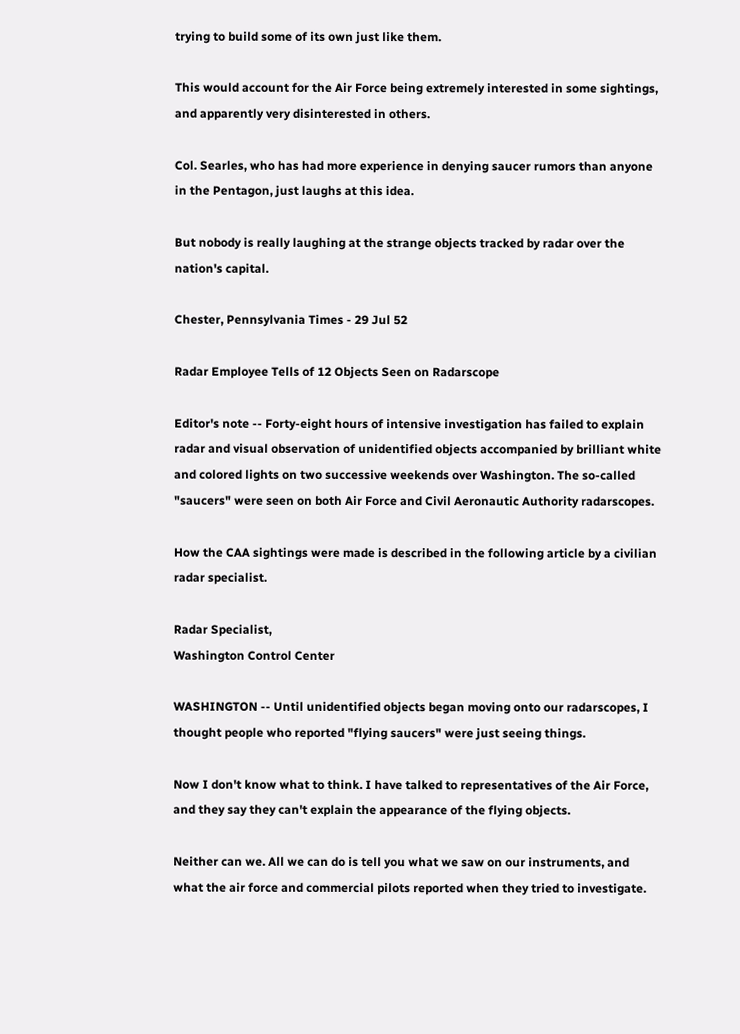trying to build some of its own just like them.

This would account for the Air Force being extremely interested in some sightings, and apparently very disinterested in others.

Col. Searles, who has had more experience in denying saucer rumors than anyone in the Pentagon, just laughs at this idea.

But nobody is really laughing at the strange objects tracked by radar over the nation's capital.

Chester, Pennsylvania Times - 29 Jul 52

Radar Employee Tells of 12 Objects Seen on Radarscope

Editor's note -- Forty-eight hours of intensive investigation has failed to explain radar and visual observation of unidentified objects accompanied by brilliant white and colored lights on two successive weekends over Washington. The so-called "saucers" were seen on both Air Force and Civil Aeronautic Authority radarscopes.

How the CAA sightings were made is described in the following article by a civilian radar specialist.

Radar Specialist,
Washington Control Center

WASHINGTON -- Until unidentified objects began moving onto our radarscopes, I thought people who reported "flying saucers" were just seeing things.

Now I don't know what to think. I have talked to representatives of the Air Force, and they say they can't explain the appearance of the flying objects.

Neither can we. All we can do is tell you what we saw on our instruments, and what the air force and commercial pilots reported when they tried to investigate.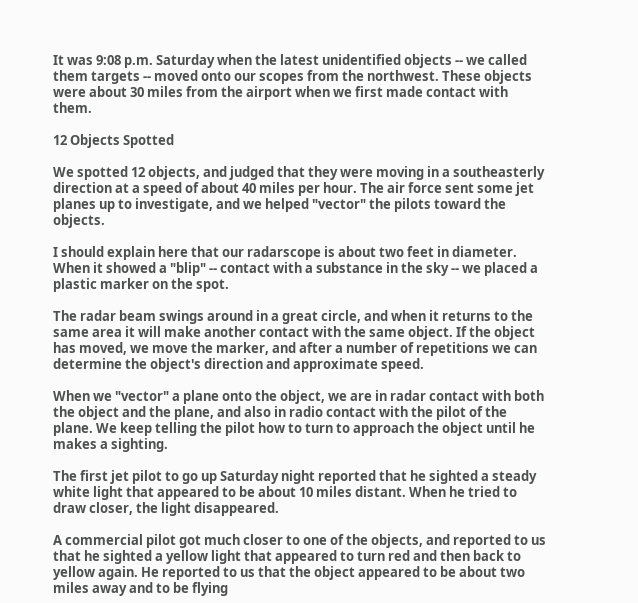It was 9:08 p.m. Saturday when the latest unidentified objects -- we called them targets -- moved onto our scopes from the northwest. These objects were about 30 miles from the airport when we first made contact with them.

12 Objects Spotted

We spotted 12 objects, and judged that they were moving in a southeasterly direction at a speed of about 40 miles per hour. The air force sent some jet planes up to investigate, and we helped "vector" the pilots toward the objects.

I should explain here that our radarscope is about two feet in diameter. When it showed a "blip" -- contact with a substance in the sky -- we placed a plastic marker on the spot.

The radar beam swings around in a great circle, and when it returns to the same area it will make another contact with the same object. If the object has moved, we move the marker, and after a number of repetitions we can determine the object's direction and approximate speed.

When we "vector" a plane onto the object, we are in radar contact with both the object and the plane, and also in radio contact with the pilot of the plane. We keep telling the pilot how to turn to approach the object until he makes a sighting.

The first jet pilot to go up Saturday night reported that he sighted a steady white light that appeared to be about 10 miles distant. When he tried to draw closer, the light disappeared.

A commercial pilot got much closer to one of the objects, and reported to us that he sighted a yellow light that appeared to turn red and then back to yellow again. He reported to us that the object appeared to be about two miles away and to be flying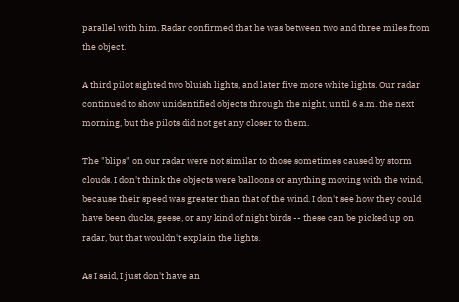parallel with him. Radar confirmed that he was between two and three miles from the object.

A third pilot sighted two bluish lights, and later five more white lights. Our radar continued to show unidentified objects through the night, until 6 a.m. the next morning, but the pilots did not get any closer to them.

The "blips" on our radar were not similar to those sometimes caused by storm clouds. I don't think the objects were balloons or anything moving with the wind, because their speed was greater than that of the wind. I don't see how they could have been ducks, geese, or any kind of night birds -- these can be picked up on radar, but that wouldn't explain the lights.

As I said, I just don't have an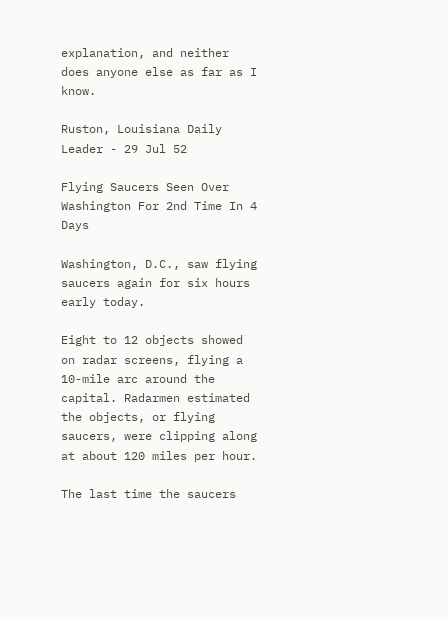explanation, and neither does anyone else as far as I know.

Ruston, Louisiana Daily Leader - 29 Jul 52

Flying Saucers Seen Over Washington For 2nd Time In 4 Days

Washington, D.C., saw flying saucers again for six hours early today.

Eight to 12 objects showed on radar screens, flying a 10-mile arc around the capital. Radarmen estimated the objects, or flying saucers, were clipping along at about 120 miles per hour.

The last time the saucers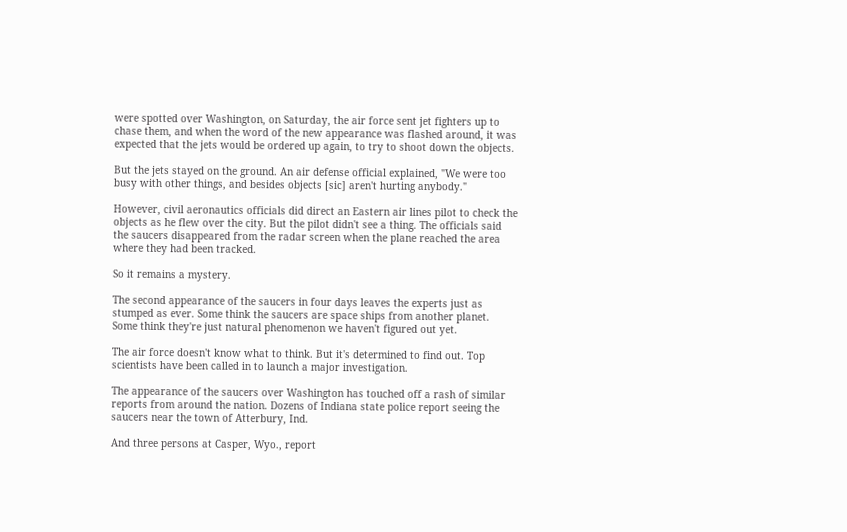were spotted over Washington, on Saturday, the air force sent jet fighters up to chase them, and when the word of the new appearance was flashed around, it was expected that the jets would be ordered up again, to try to shoot down the objects.

But the jets stayed on the ground. An air defense official explained, "We were too busy with other things, and besides objects [sic] aren't hurting anybody."

However, civil aeronautics officials did direct an Eastern air lines pilot to check the objects as he flew over the city. But the pilot didn't see a thing. The officials said the saucers disappeared from the radar screen when the plane reached the area where they had been tracked.

So it remains a mystery.

The second appearance of the saucers in four days leaves the experts just as stumped as ever. Some think the saucers are space ships from another planet. Some think they're just natural phenomenon we haven't figured out yet.

The air force doesn't know what to think. But it's determined to find out. Top scientists have been called in to launch a major investigation.

The appearance of the saucers over Washington has touched off a rash of similar reports from around the nation. Dozens of Indiana state police report seeing the saucers near the town of Atterbury, Ind.

And three persons at Casper, Wyo., report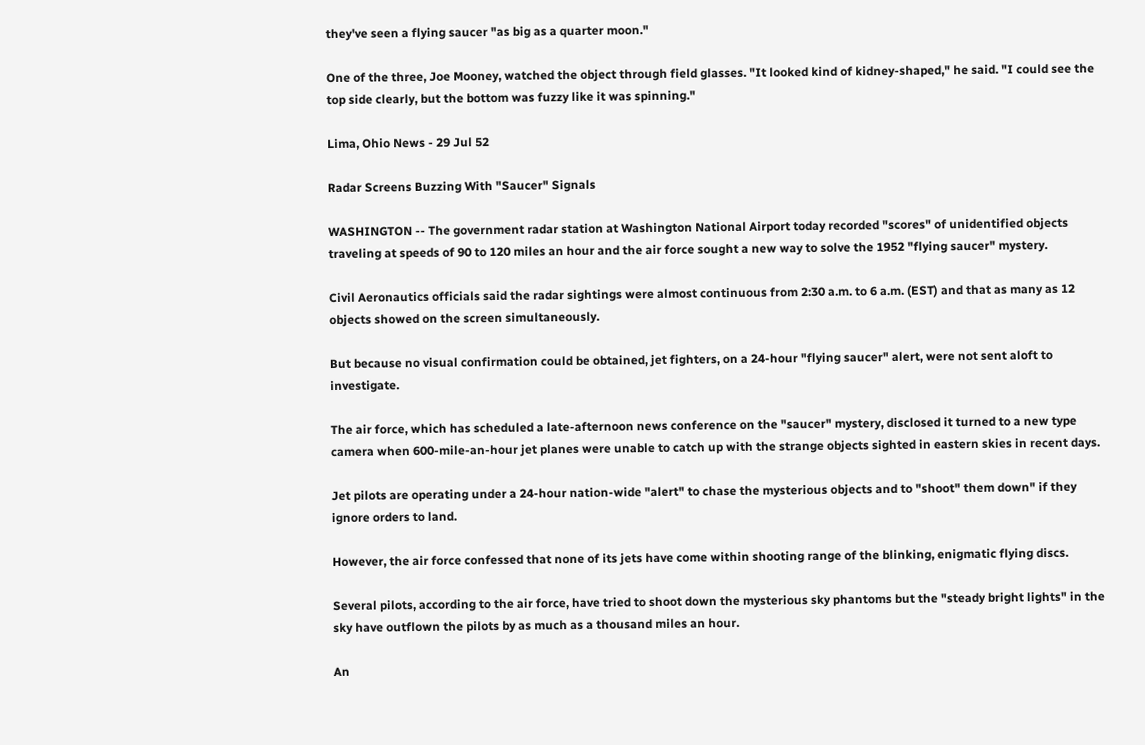they've seen a flying saucer "as big as a quarter moon."

One of the three, Joe Mooney, watched the object through field glasses. "It looked kind of kidney-shaped," he said. "I could see the top side clearly, but the bottom was fuzzy like it was spinning."

Lima, Ohio News - 29 Jul 52

Radar Screens Buzzing With "Saucer" Signals

WASHINGTON -- The government radar station at Washington National Airport today recorded "scores" of unidentified objects traveling at speeds of 90 to 120 miles an hour and the air force sought a new way to solve the 1952 "flying saucer" mystery.

Civil Aeronautics officials said the radar sightings were almost continuous from 2:30 a.m. to 6 a.m. (EST) and that as many as 12 objects showed on the screen simultaneously.

But because no visual confirmation could be obtained, jet fighters, on a 24-hour "flying saucer" alert, were not sent aloft to investigate.

The air force, which has scheduled a late-afternoon news conference on the "saucer" mystery, disclosed it turned to a new type camera when 600-mile-an-hour jet planes were unable to catch up with the strange objects sighted in eastern skies in recent days.

Jet pilots are operating under a 24-hour nation-wide "alert" to chase the mysterious objects and to "shoot" them down" if they ignore orders to land.

However, the air force confessed that none of its jets have come within shooting range of the blinking, enigmatic flying discs.

Several pilots, according to the air force, have tried to shoot down the mysterious sky phantoms but the "steady bright lights" in the sky have outflown the pilots by as much as a thousand miles an hour.

An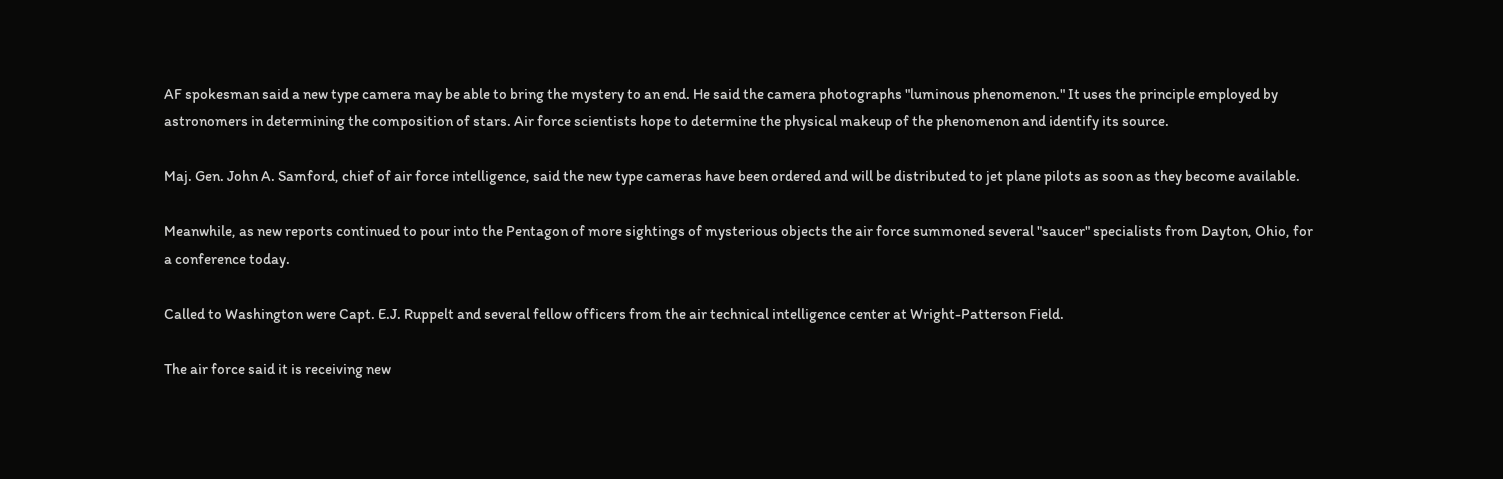AF spokesman said a new type camera may be able to bring the mystery to an end. He said the camera photographs "luminous phenomenon." It uses the principle employed by astronomers in determining the composition of stars. Air force scientists hope to determine the physical makeup of the phenomenon and identify its source.

Maj. Gen. John A. Samford, chief of air force intelligence, said the new type cameras have been ordered and will be distributed to jet plane pilots as soon as they become available.

Meanwhile, as new reports continued to pour into the Pentagon of more sightings of mysterious objects the air force summoned several "saucer" specialists from Dayton, Ohio, for a conference today.

Called to Washington were Capt. E.J. Ruppelt and several fellow officers from the air technical intelligence center at Wright-Patterson Field.

The air force said it is receiving new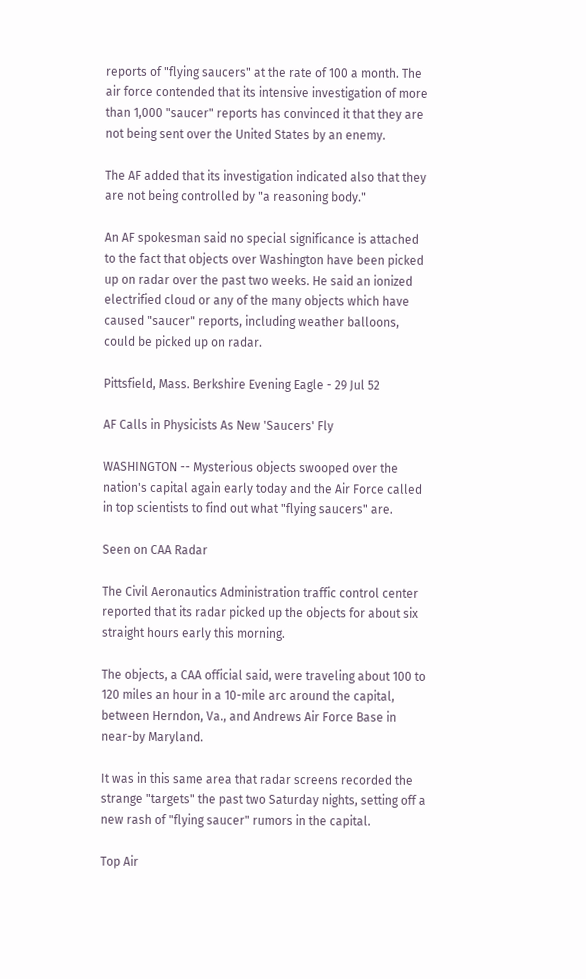reports of "flying saucers" at the rate of 100 a month. The air force contended that its intensive investigation of more than 1,000 "saucer" reports has convinced it that they are not being sent over the United States by an enemy.

The AF added that its investigation indicated also that they are not being controlled by "a reasoning body."

An AF spokesman said no special significance is attached to the fact that objects over Washington have been picked up on radar over the past two weeks. He said an ionized electrified cloud or any of the many objects which have caused "saucer" reports, including weather balloons, could be picked up on radar.

Pittsfield, Mass. Berkshire Evening Eagle - 29 Jul 52

AF Calls in Physicists As New 'Saucers' Fly

WASHINGTON -- Mysterious objects swooped over the nation's capital again early today and the Air Force called in top scientists to find out what "flying saucers" are.

Seen on CAA Radar

The Civil Aeronautics Administration traffic control center reported that its radar picked up the objects for about six straight hours early this morning.

The objects, a CAA official said, were traveling about 100 to 120 miles an hour in a 10-mile arc around the capital, between Herndon, Va., and Andrews Air Force Base in near-by Maryland.

It was in this same area that radar screens recorded the strange "targets" the past two Saturday nights, setting off a new rash of "flying saucer" rumors in the capital.

Top Air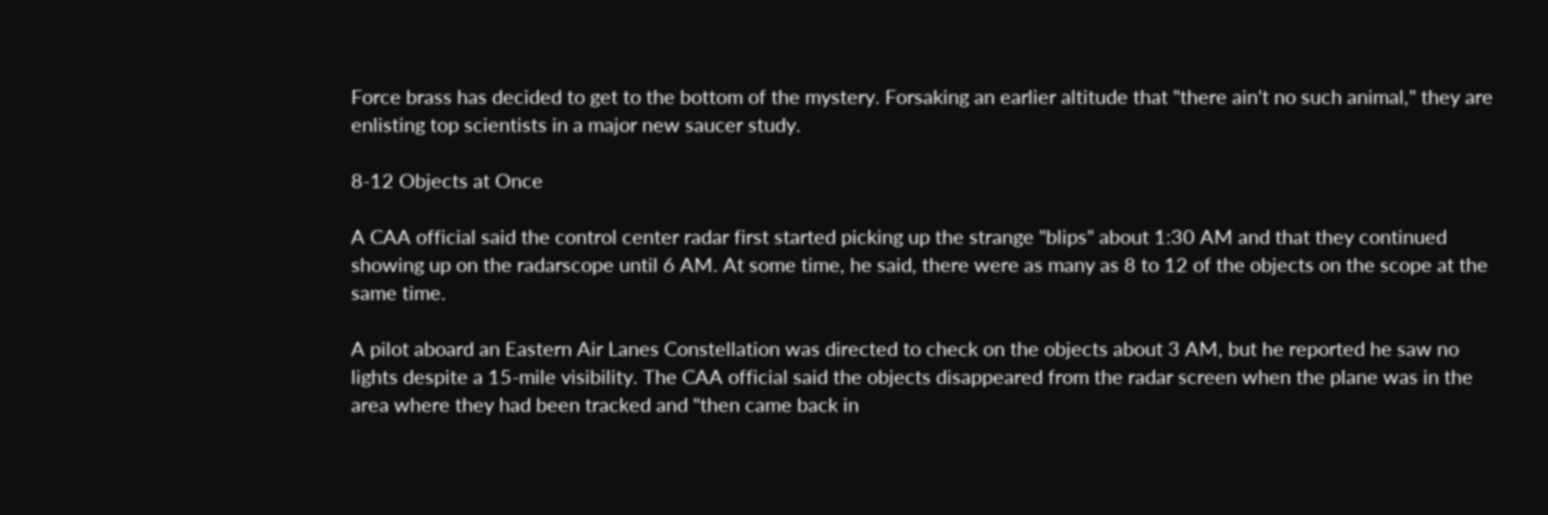Force brass has decided to get to the bottom of the mystery. Forsaking an earlier altitude that "there ain't no such animal," they are enlisting top scientists in a major new saucer study.

8-12 Objects at Once

A CAA official said the control center radar first started picking up the strange "blips" about 1:30 AM and that they continued showing up on the radarscope until 6 AM. At some time, he said, there were as many as 8 to 12 of the objects on the scope at the same time.

A pilot aboard an Eastern Air Lanes Constellation was directed to check on the objects about 3 AM, but he reported he saw no lights despite a 15-mile visibility. The CAA official said the objects disappeared from the radar screen when the plane was in the area where they had been tracked and "then came back in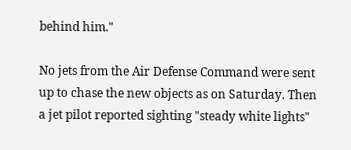behind him."

No jets from the Air Defense Command were sent up to chase the new objects as on Saturday. Then a jet pilot reported sighting "steady white lights"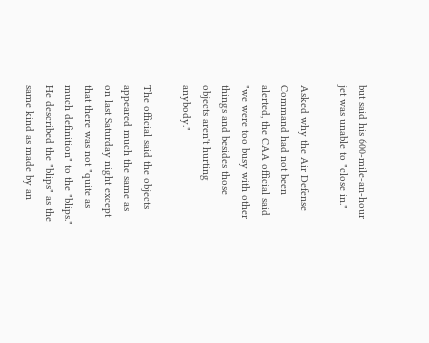but said his 600-mile-an-hour jet was unable to "close in."

Asked why the Air Defense Command had not been alerted, the CAA official said "we were too busy with other things and besides those objects aren't hurting anybody."

The official said the objects appeared much the same as on last Saturday night except that there was not "quite as much definition" to the "blips." He described the "blips" as the same kind as made by an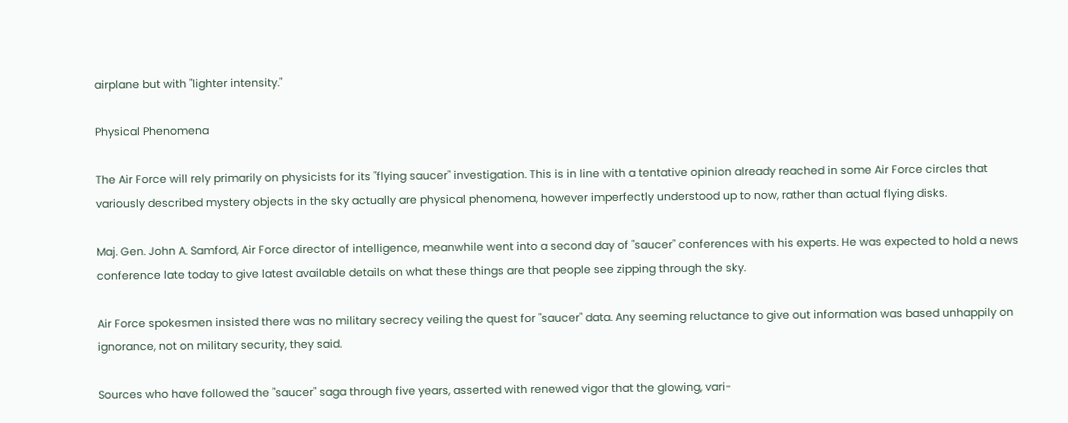airplane but with "lighter intensity."

Physical Phenomena

The Air Force will rely primarily on physicists for its "flying saucer" investigation. This is in line with a tentative opinion already reached in some Air Force circles that variously described mystery objects in the sky actually are physical phenomena, however imperfectly understood up to now, rather than actual flying disks.

Maj. Gen. John A. Samford, Air Force director of intelligence, meanwhile went into a second day of "saucer" conferences with his experts. He was expected to hold a news conference late today to give latest available details on what these things are that people see zipping through the sky.

Air Force spokesmen insisted there was no military secrecy veiling the quest for "saucer" data. Any seeming reluctance to give out information was based unhappily on ignorance, not on military security, they said.

Sources who have followed the "saucer" saga through five years, asserted with renewed vigor that the glowing, vari-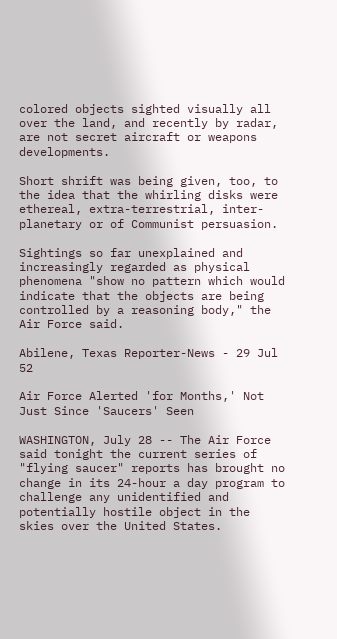colored objects sighted visually all over the land, and recently by radar, are not secret aircraft or weapons developments.

Short shrift was being given, too, to the idea that the whirling disks were ethereal, extra-terrestrial, inter-planetary or of Communist persuasion.

Sightings so far unexplained and increasingly regarded as physical phenomena "show no pattern which would indicate that the objects are being controlled by a reasoning body," the Air Force said.

Abilene, Texas Reporter-News - 29 Jul 52

Air Force Alerted 'for Months,' Not Just Since 'Saucers' Seen

WASHINGTON, July 28 -- The Air Force said tonight the current series of "flying saucer" reports has brought no change in its 24-hour a day program to challenge any unidentified and potentially hostile object in the skies over the United States.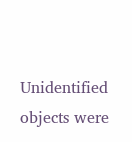Unidentified objects were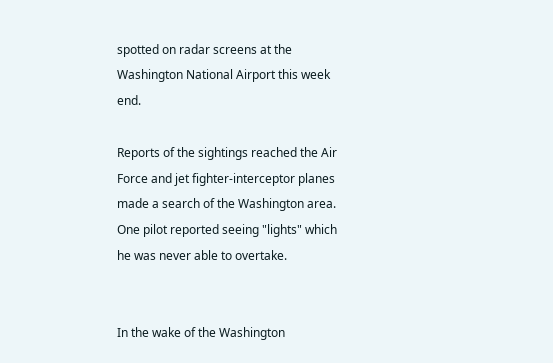spotted on radar screens at the Washington National Airport this week end.

Reports of the sightings reached the Air Force and jet fighter-interceptor planes made a search of the Washington area. One pilot reported seeing "lights" which he was never able to overtake.


In the wake of the Washington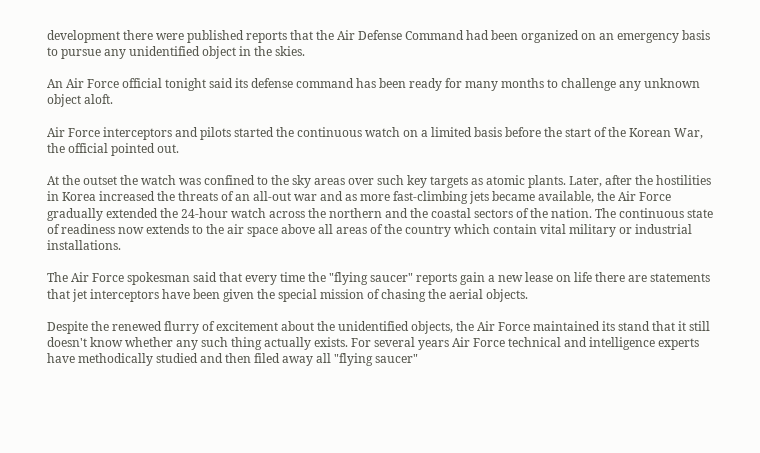development there were published reports that the Air Defense Command had been organized on an emergency basis to pursue any unidentified object in the skies.

An Air Force official tonight said its defense command has been ready for many months to challenge any unknown object aloft.

Air Force interceptors and pilots started the continuous watch on a limited basis before the start of the Korean War, the official pointed out.

At the outset the watch was confined to the sky areas over such key targets as atomic plants. Later, after the hostilities in Korea increased the threats of an all-out war and as more fast-climbing jets became available, the Air Force gradually extended the 24-hour watch across the northern and the coastal sectors of the nation. The continuous state of readiness now extends to the air space above all areas of the country which contain vital military or industrial installations.

The Air Force spokesman said that every time the "flying saucer" reports gain a new lease on life there are statements that jet interceptors have been given the special mission of chasing the aerial objects.

Despite the renewed flurry of excitement about the unidentified objects, the Air Force maintained its stand that it still doesn't know whether any such thing actually exists. For several years Air Force technical and intelligence experts have methodically studied and then filed away all "flying saucer"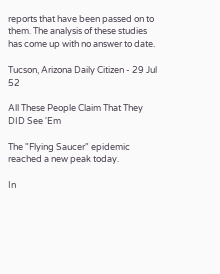reports that have been passed on to them. The analysis of these studies has come up with no answer to date.

Tucson, Arizona Daily Citizen - 29 Jul 52

All These People Claim That They DID See 'Em

The "Flying Saucer" epidemic reached a new peak today.

In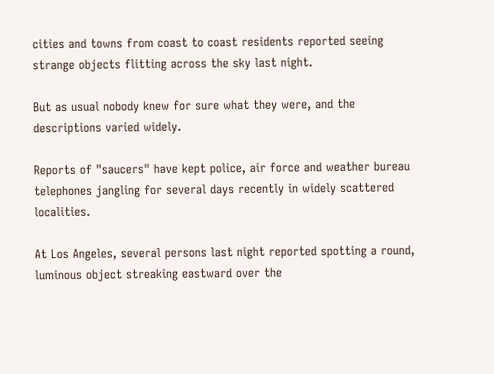cities and towns from coast to coast residents reported seeing strange objects flitting across the sky last night.

But as usual nobody knew for sure what they were, and the descriptions varied widely.

Reports of "saucers" have kept police, air force and weather bureau telephones jangling for several days recently in widely scattered localities.

At Los Angeles, several persons last night reported spotting a round, luminous object streaking eastward over the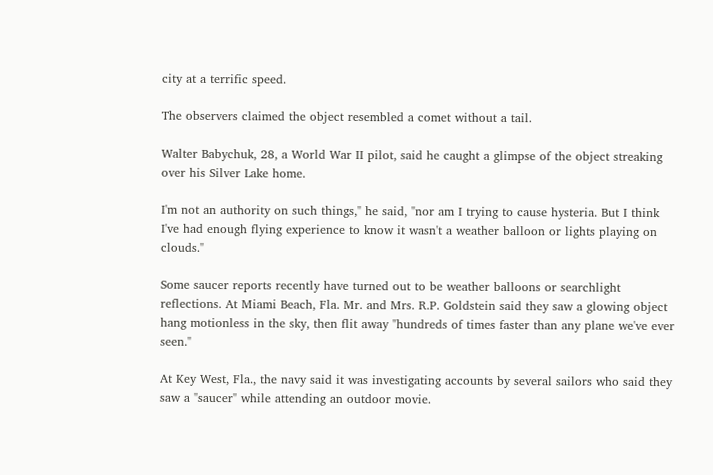city at a terrific speed.

The observers claimed the object resembled a comet without a tail.

Walter Babychuk, 28, a World War II pilot, said he caught a glimpse of the object streaking over his Silver Lake home.

I'm not an authority on such things," he said, "nor am I trying to cause hysteria. But I think I've had enough flying experience to know it wasn't a weather balloon or lights playing on clouds."

Some saucer reports recently have turned out to be weather balloons or searchlight reflections. At Miami Beach, Fla. Mr. and Mrs. R.P. Goldstein said they saw a glowing object hang motionless in the sky, then flit away "hundreds of times faster than any plane we've ever seen."

At Key West, Fla., the navy said it was investigating accounts by several sailors who said they saw a "saucer" while attending an outdoor movie.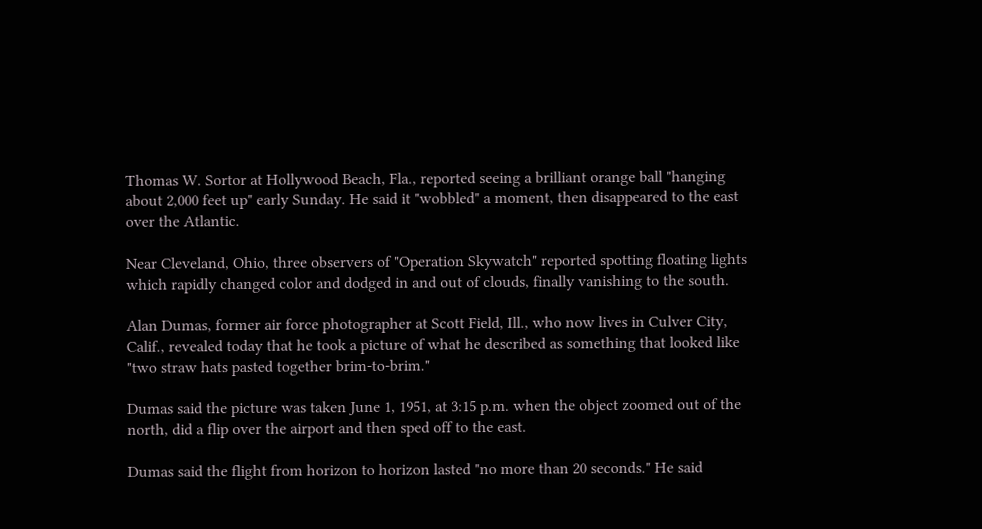Thomas W. Sortor at Hollywood Beach, Fla., reported seeing a brilliant orange ball "hanging about 2,000 feet up" early Sunday. He said it "wobbled" a moment, then disappeared to the east over the Atlantic.

Near Cleveland, Ohio, three observers of "Operation Skywatch" reported spotting floating lights which rapidly changed color and dodged in and out of clouds, finally vanishing to the south.

Alan Dumas, former air force photographer at Scott Field, Ill., who now lives in Culver City, Calif., revealed today that he took a picture of what he described as something that looked like "two straw hats pasted together brim-to-brim."

Dumas said the picture was taken June 1, 1951, at 3:15 p.m. when the object zoomed out of the north, did a flip over the airport and then sped off to the east.

Dumas said the flight from horizon to horizon lasted "no more than 20 seconds." He said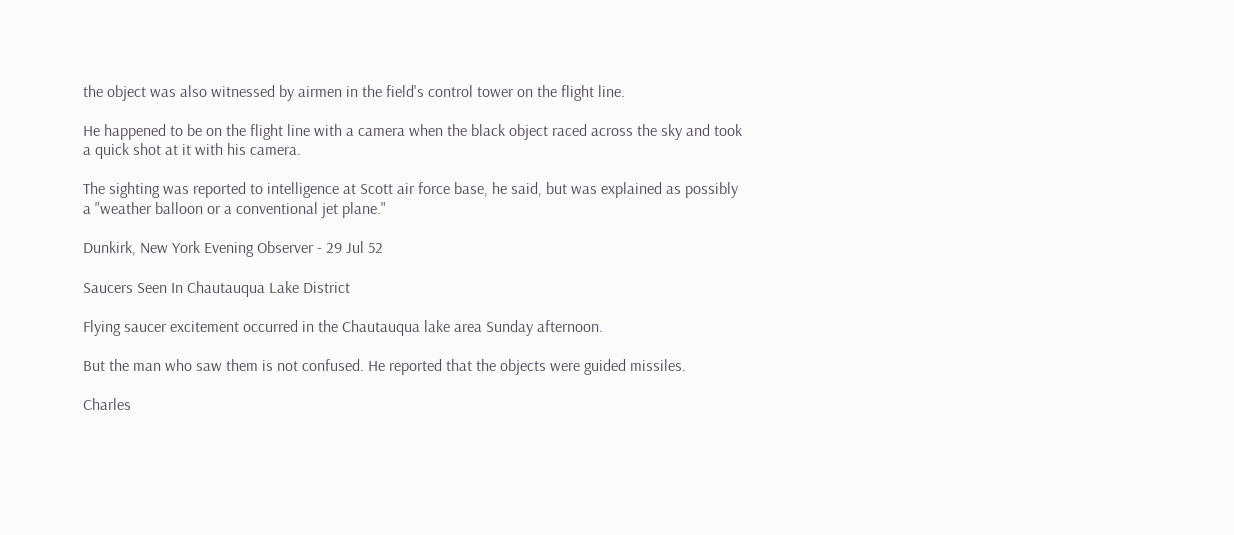the object was also witnessed by airmen in the field's control tower on the flight line.

He happened to be on the flight line with a camera when the black object raced across the sky and took a quick shot at it with his camera.

The sighting was reported to intelligence at Scott air force base, he said, but was explained as possibly a "weather balloon or a conventional jet plane."

Dunkirk, New York Evening Observer - 29 Jul 52

Saucers Seen In Chautauqua Lake District

Flying saucer excitement occurred in the Chautauqua lake area Sunday afternoon.

But the man who saw them is not confused. He reported that the objects were guided missiles.

Charles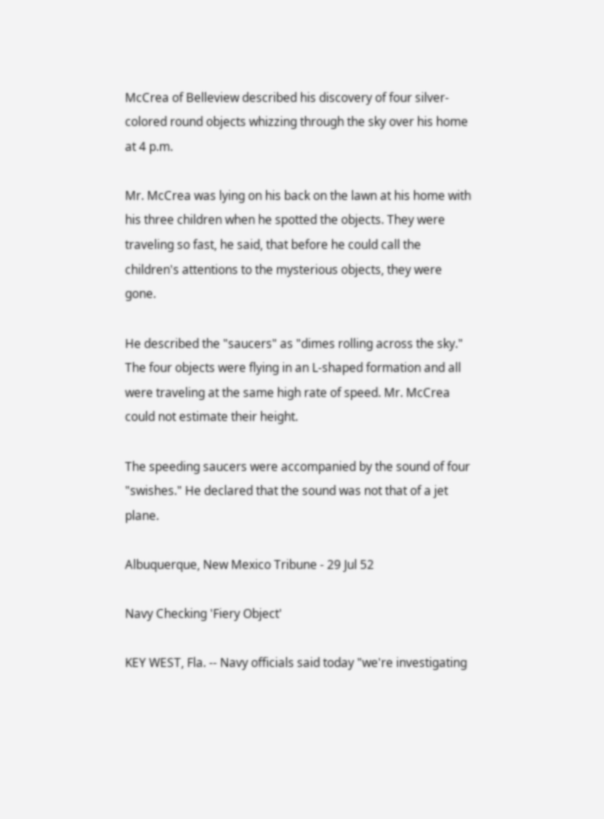McCrea of Belleview described his discovery of four silver-colored round objects whizzing through the sky over his home at 4 p.m.

Mr. McCrea was lying on his back on the lawn at his home with his three children when he spotted the objects. They were traveling so fast, he said, that before he could call the children's attentions to the mysterious objects, they were gone.

He described the "saucers" as "dimes rolling across the sky." The four objects were flying in an L-shaped formation and all were traveling at the same high rate of speed. Mr. McCrea could not estimate their height.

The speeding saucers were accompanied by the sound of four "swishes." He declared that the sound was not that of a jet plane.

Albuquerque, New Mexico Tribune - 29 Jul 52

Navy Checking 'Fiery Object'

KEY WEST, Fla. -- Navy officials said today "we're investigating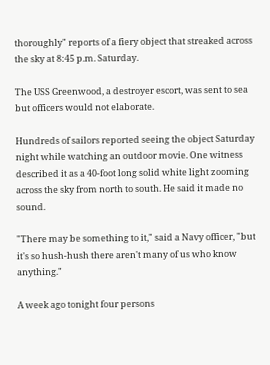thoroughly" reports of a fiery object that streaked across the sky at 8:45 p.m. Saturday.

The USS Greenwood, a destroyer escort, was sent to sea but officers would not elaborate.

Hundreds of sailors reported seeing the object Saturday night while watching an outdoor movie. One witness described it as a 40-foot long solid white light zooming across the sky from north to south. He said it made no sound.

"There may be something to it," said a Navy officer, "but it's so hush-hush there aren't many of us who know anything."

A week ago tonight four persons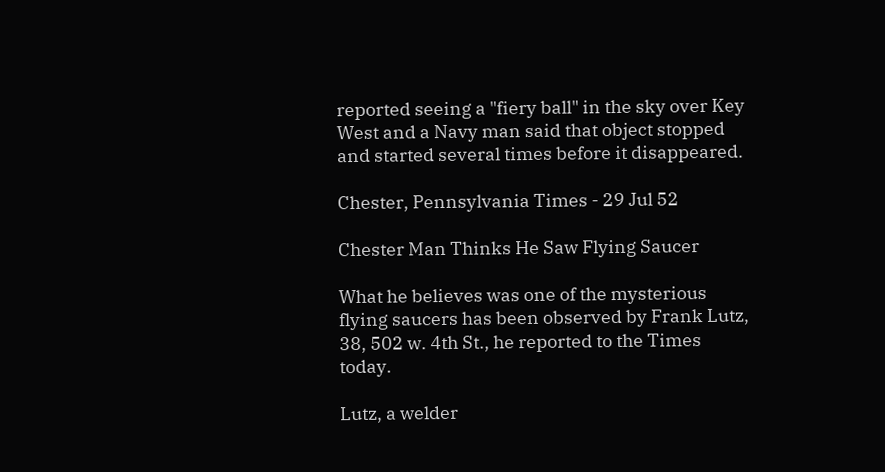reported seeing a "fiery ball" in the sky over Key West and a Navy man said that object stopped and started several times before it disappeared.

Chester, Pennsylvania Times - 29 Jul 52

Chester Man Thinks He Saw Flying Saucer

What he believes was one of the mysterious flying saucers has been observed by Frank Lutz, 38, 502 w. 4th St., he reported to the Times today.

Lutz, a welder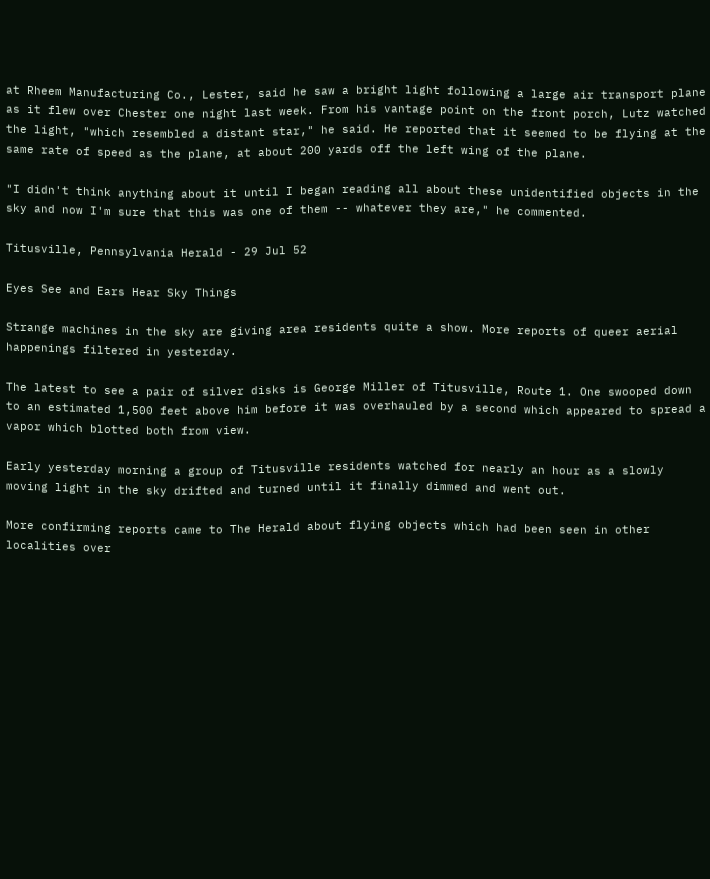at Rheem Manufacturing Co., Lester, said he saw a bright light following a large air transport plane as it flew over Chester one night last week. From his vantage point on the front porch, Lutz watched the light, "which resembled a distant star," he said. He reported that it seemed to be flying at the same rate of speed as the plane, at about 200 yards off the left wing of the plane.

"I didn't think anything about it until I began reading all about these unidentified objects in the sky and now I'm sure that this was one of them -- whatever they are," he commented.

Titusville, Pennsylvania Herald - 29 Jul 52

Eyes See and Ears Hear Sky Things

Strange machines in the sky are giving area residents quite a show. More reports of queer aerial happenings filtered in yesterday.

The latest to see a pair of silver disks is George Miller of Titusville, Route 1. One swooped down to an estimated 1,500 feet above him before it was overhauled by a second which appeared to spread a vapor which blotted both from view.

Early yesterday morning a group of Titusville residents watched for nearly an hour as a slowly moving light in the sky drifted and turned until it finally dimmed and went out.

More confirming reports came to The Herald about flying objects which had been seen in other localities over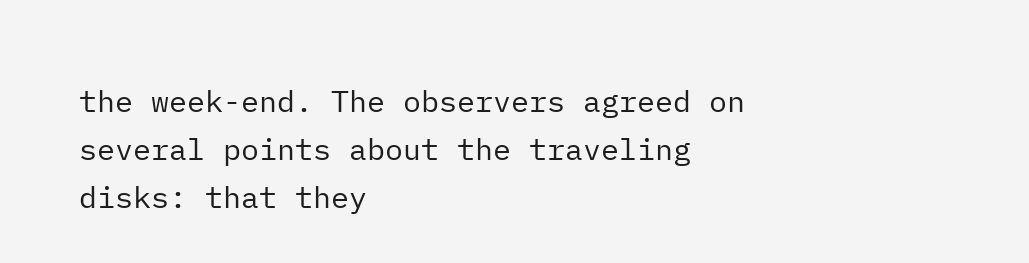the week-end. The observers agreed on several points about the traveling disks: that they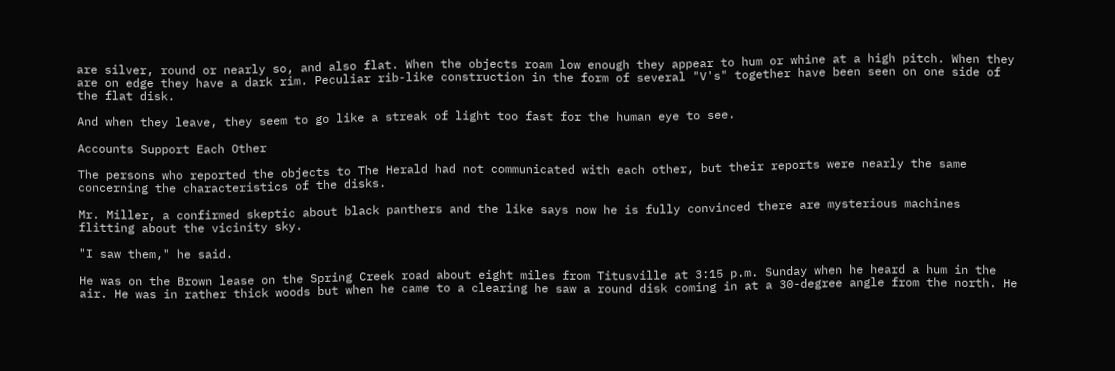are silver, round or nearly so, and also flat. When the objects roam low enough they appear to hum or whine at a high pitch. When they are on edge they have a dark rim. Peculiar rib-like construction in the form of several "V's" together have been seen on one side of the flat disk.

And when they leave, they seem to go like a streak of light too fast for the human eye to see.

Accounts Support Each Other

The persons who reported the objects to The Herald had not communicated with each other, but their reports were nearly the same concerning the characteristics of the disks.

Mr. Miller, a confirmed skeptic about black panthers and the like says now he is fully convinced there are mysterious machines flitting about the vicinity sky.

"I saw them," he said.

He was on the Brown lease on the Spring Creek road about eight miles from Titusville at 3:15 p.m. Sunday when he heard a hum in the air. He was in rather thick woods but when he came to a clearing he saw a round disk coming in at a 30-degree angle from the north. He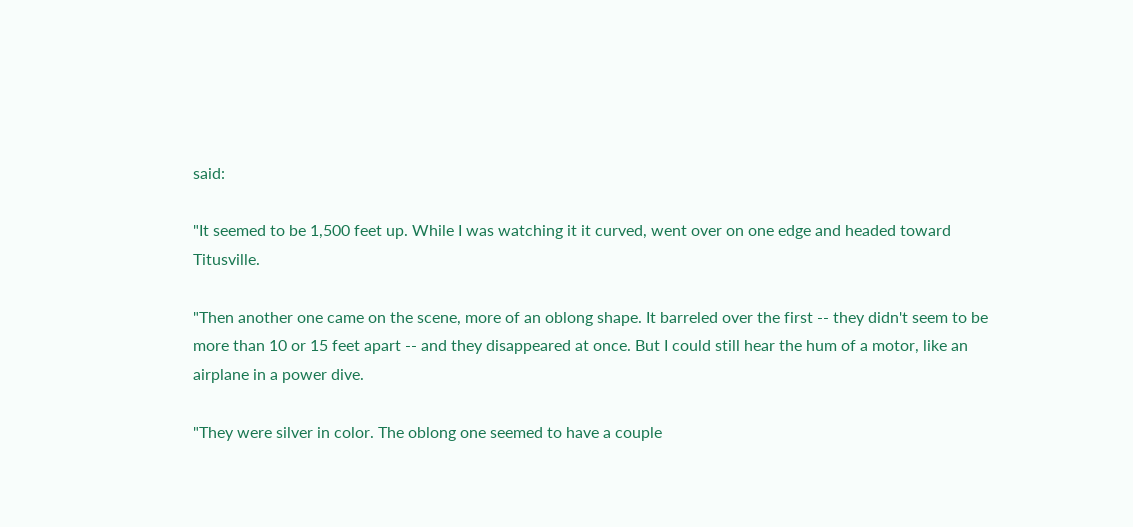said:

"It seemed to be 1,500 feet up. While I was watching it it curved, went over on one edge and headed toward Titusville.

"Then another one came on the scene, more of an oblong shape. It barreled over the first -- they didn't seem to be more than 10 or 15 feet apart -- and they disappeared at once. But I could still hear the hum of a motor, like an airplane in a power dive.

"They were silver in color. The oblong one seemed to have a couple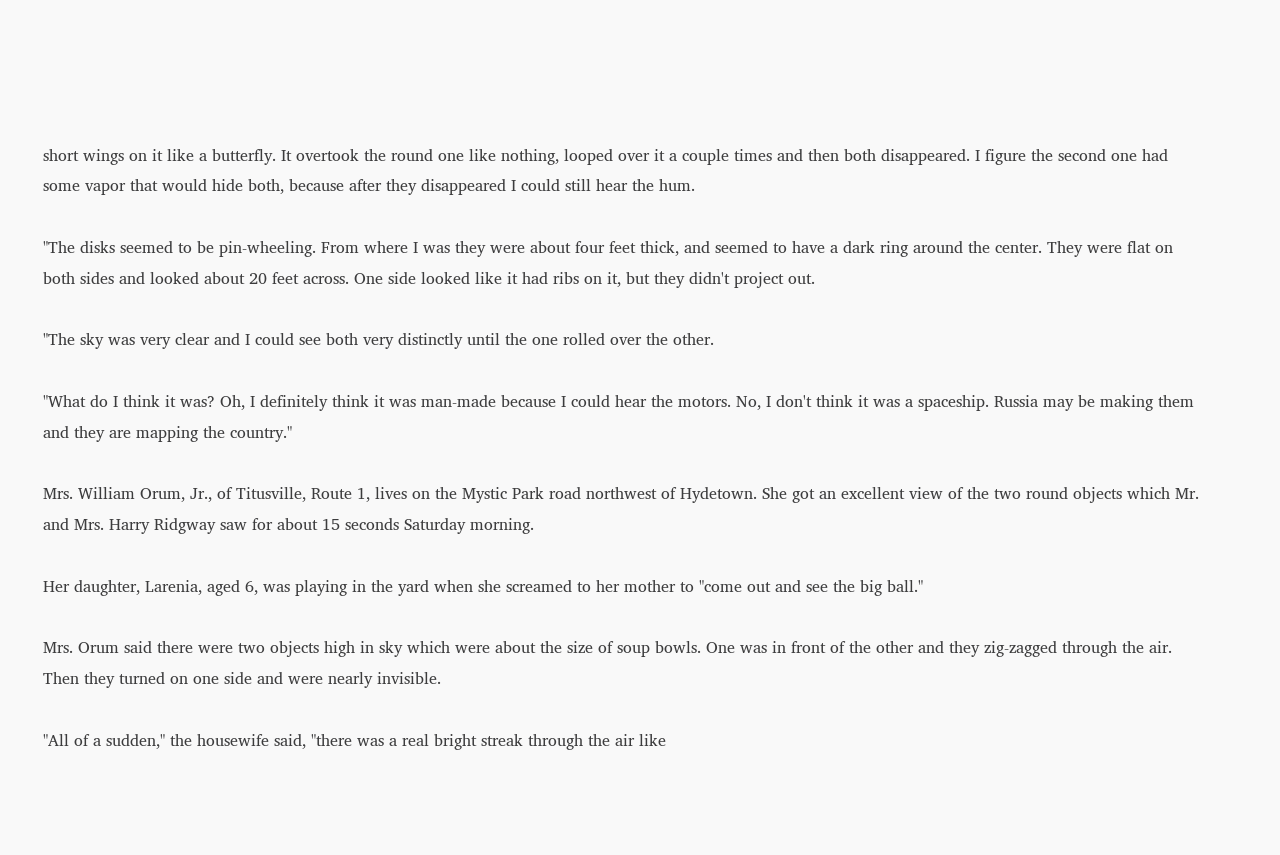short wings on it like a butterfly. It overtook the round one like nothing, looped over it a couple times and then both disappeared. I figure the second one had some vapor that would hide both, because after they disappeared I could still hear the hum.

"The disks seemed to be pin-wheeling. From where I was they were about four feet thick, and seemed to have a dark ring around the center. They were flat on both sides and looked about 20 feet across. One side looked like it had ribs on it, but they didn't project out.

"The sky was very clear and I could see both very distinctly until the one rolled over the other.

"What do I think it was? Oh, I definitely think it was man-made because I could hear the motors. No, I don't think it was a spaceship. Russia may be making them and they are mapping the country."

Mrs. William Orum, Jr., of Titusville, Route 1, lives on the Mystic Park road northwest of Hydetown. She got an excellent view of the two round objects which Mr. and Mrs. Harry Ridgway saw for about 15 seconds Saturday morning.

Her daughter, Larenia, aged 6, was playing in the yard when she screamed to her mother to "come out and see the big ball."

Mrs. Orum said there were two objects high in sky which were about the size of soup bowls. One was in front of the other and they zig-zagged through the air. Then they turned on one side and were nearly invisible.

"All of a sudden," the housewife said, "there was a real bright streak through the air like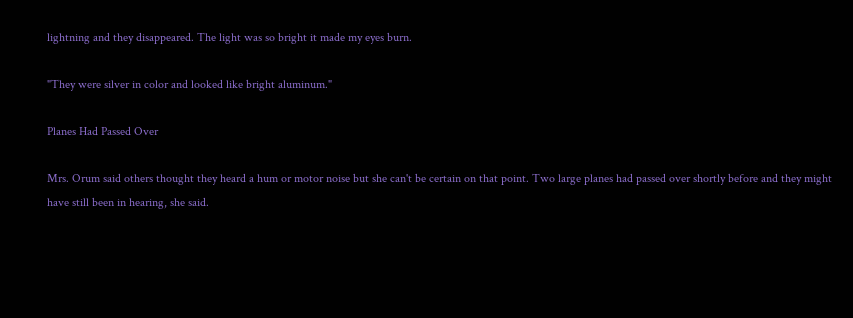lightning and they disappeared. The light was so bright it made my eyes burn.

"They were silver in color and looked like bright aluminum."

Planes Had Passed Over

Mrs. Orum said others thought they heard a hum or motor noise but she can't be certain on that point. Two large planes had passed over shortly before and they might have still been in hearing, she said.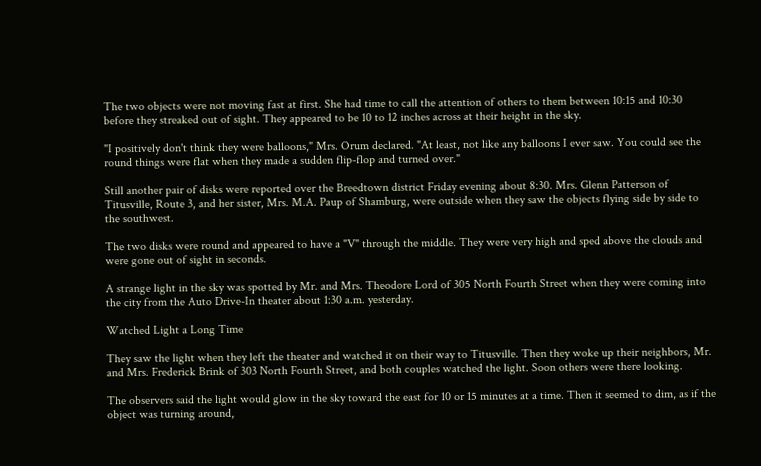The two objects were not moving fast at first. She had time to call the attention of others to them between 10:15 and 10:30 before they streaked out of sight. They appeared to be 10 to 12 inches across at their height in the sky.

"I positively don't think they were balloons," Mrs. Orum declared. "At least, not like any balloons I ever saw. You could see the round things were flat when they made a sudden flip-flop and turned over."

Still another pair of disks were reported over the Breedtown district Friday evening about 8:30. Mrs. Glenn Patterson of Titusville, Route 3, and her sister, Mrs. M.A. Paup of Shamburg, were outside when they saw the objects flying side by side to the southwest.

The two disks were round and appeared to have a "V" through the middle. They were very high and sped above the clouds and were gone out of sight in seconds.

A strange light in the sky was spotted by Mr. and Mrs. Theodore Lord of 305 North Fourth Street when they were coming into the city from the Auto Drive-In theater about 1:30 a.m. yesterday.

Watched Light a Long Time

They saw the light when they left the theater and watched it on their way to Titusville. Then they woke up their neighbors, Mr. and Mrs. Frederick Brink of 303 North Fourth Street, and both couples watched the light. Soon others were there looking.

The observers said the light would glow in the sky toward the east for 10 or 15 minutes at a time. Then it seemed to dim, as if the object was turning around,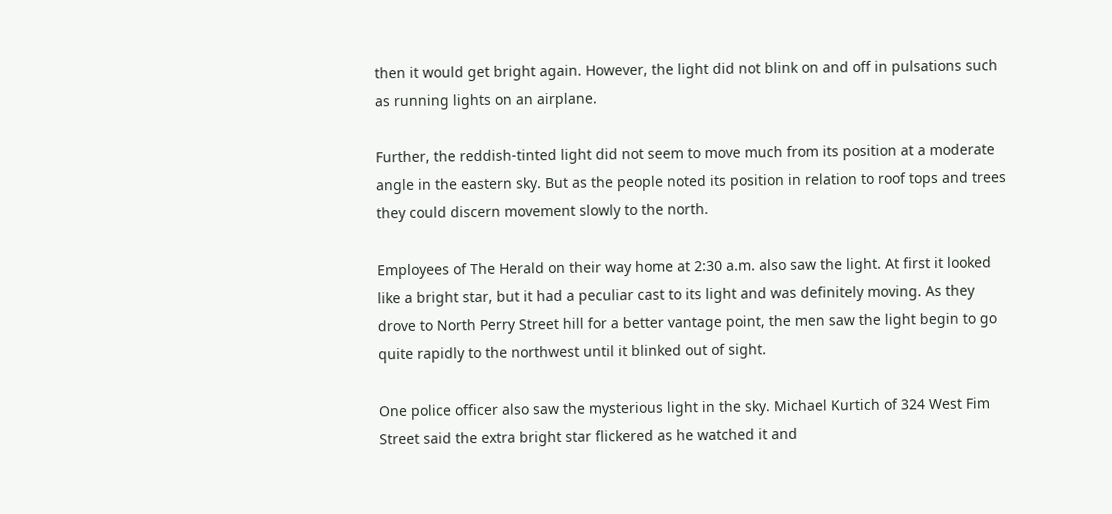then it would get bright again. However, the light did not blink on and off in pulsations such as running lights on an airplane.

Further, the reddish-tinted light did not seem to move much from its position at a moderate angle in the eastern sky. But as the people noted its position in relation to roof tops and trees they could discern movement slowly to the north.

Employees of The Herald on their way home at 2:30 a.m. also saw the light. At first it looked like a bright star, but it had a peculiar cast to its light and was definitely moving. As they drove to North Perry Street hill for a better vantage point, the men saw the light begin to go quite rapidly to the northwest until it blinked out of sight.

One police officer also saw the mysterious light in the sky. Michael Kurtich of 324 West Fim Street said the extra bright star flickered as he watched it and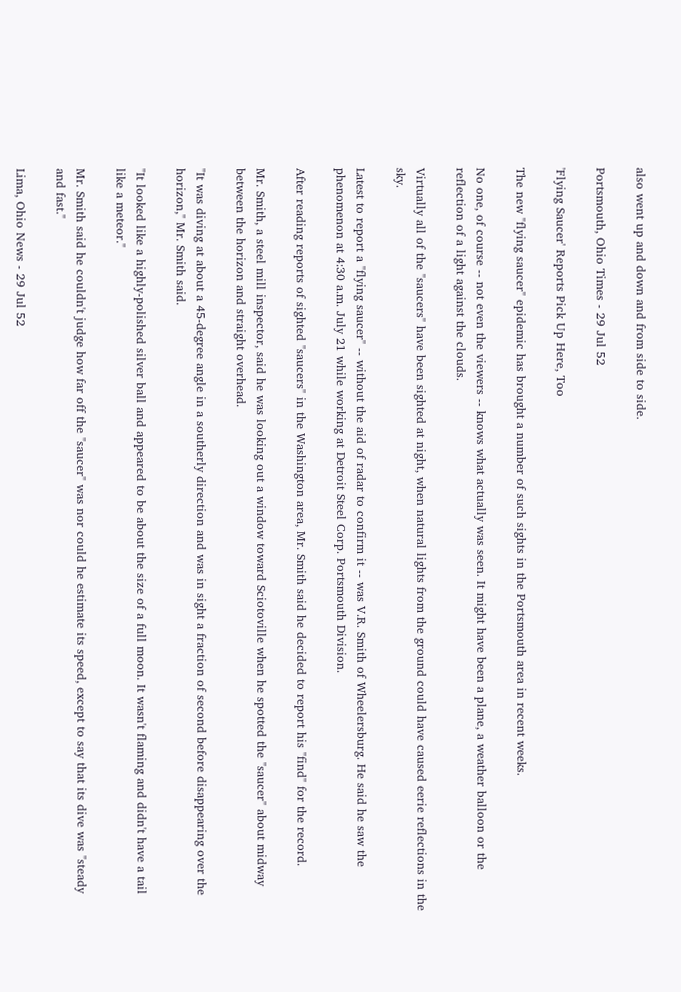also went up and down and from side to side.

Portsmouth, Ohio Times - 29 Jul 52

'Flying Saucer' Reports Pick Up Here, Too

The new "flying saucer" epidemic has brought a number of such sights in the Portsmouth area in recent weeks.

No one, of course -- not even the viewers -- knows what actually was seen. It might have been a plane, a weather balloon or the reflection of a light against the clouds.

Virtually all of the "saucers" have been sighted at night, when natural lights from the ground could have caused eerie reflections in the sky.

Latest to report a "flying saucer" -- without the aid of radar to confirm it -- was V.R. Smith of Wheelersburg. He said he saw the phenomenon at 4:30 a.m. July 21 while working at Detroit Steel Corp. Portsmouth Division.

After reading reports of sighted "saucers" in the Washington area, Mr. Smith said he decided to report his "find" for the record.

Mr. Smith, a steel mill inspector, said he was looking out a window toward Sciotoville when he spotted the "saucer" about midway between the horizon and straight overhead.

"It was diving at about a 45-degree angle in a southerly direction and was in sight a fraction of second before disappearing over the horizon," Mr. Smith said.

"It looked like a highly-polished silver ball and appeared to be about the size of a full moon. It wasn't flaming and didn't have a tail like a meteor."

Mr. Smith said he couldn't judge how far off the "saucer" was nor could he estimate its speed, except to say that its dive was "steady and fast."

Lima, Ohio News - 29 Jul 52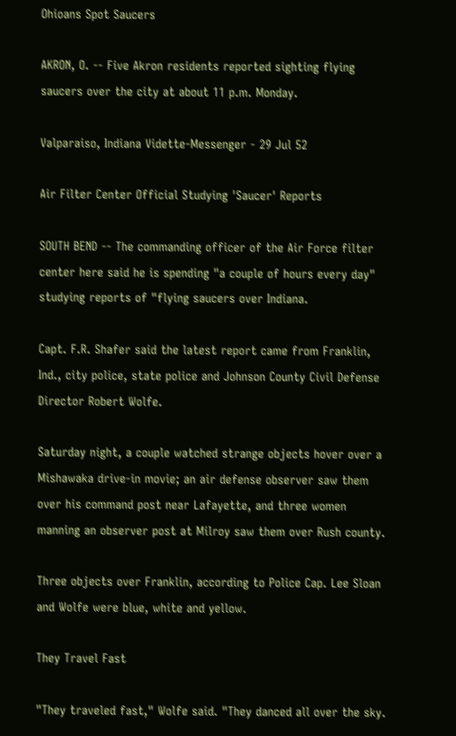Ohioans Spot Saucers

AKRON, O. -- Five Akron residents reported sighting flying saucers over the city at about 11 p.m. Monday.

Valparaiso, Indiana Vidette-Messenger - 29 Jul 52

Air Filter Center Official Studying 'Saucer' Reports

SOUTH BEND -- The commanding officer of the Air Force filter center here said he is spending "a couple of hours every day" studying reports of "flying saucers over Indiana.

Capt. F.R. Shafer said the latest report came from Franklin, Ind., city police, state police and Johnson County Civil Defense Director Robert Wolfe.

Saturday night, a couple watched strange objects hover over a Mishawaka drive-in movie; an air defense observer saw them over his command post near Lafayette, and three women manning an observer post at Milroy saw them over Rush county.

Three objects over Franklin, according to Police Cap. Lee Sloan and Wolfe were blue, white and yellow.

They Travel Fast

"They traveled fast," Wolfe said. "They danced all over the sky.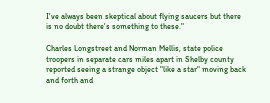I've always been skeptical about flying saucers but there is no doubt there's something to these."

Charles Longstreet and Norman Mellis, state police troopers in separate cars miles apart in Shelby county reported seeing a strange object "like a star" moving back and forth and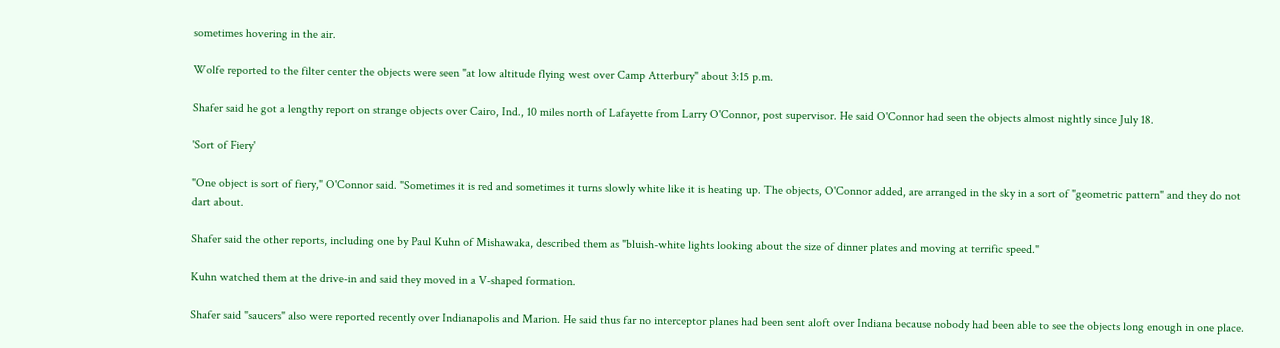sometimes hovering in the air.

Wolfe reported to the filter center the objects were seen "at low altitude flying west over Camp Atterbury" about 3:15 p.m.

Shafer said he got a lengthy report on strange objects over Cairo, Ind., 10 miles north of Lafayette from Larry O'Connor, post supervisor. He said O'Connor had seen the objects almost nightly since July 18.

'Sort of Fiery'

"One object is sort of fiery," O'Connor said. "Sometimes it is red and sometimes it turns slowly white like it is heating up. The objects, O'Connor added, are arranged in the sky in a sort of "geometric pattern" and they do not dart about.

Shafer said the other reports, including one by Paul Kuhn of Mishawaka, described them as "bluish-white lights looking about the size of dinner plates and moving at terrific speed."

Kuhn watched them at the drive-in and said they moved in a V-shaped formation.

Shafer said "saucers" also were reported recently over Indianapolis and Marion. He said thus far no interceptor planes had been sent aloft over Indiana because nobody had been able to see the objects long enough in one place.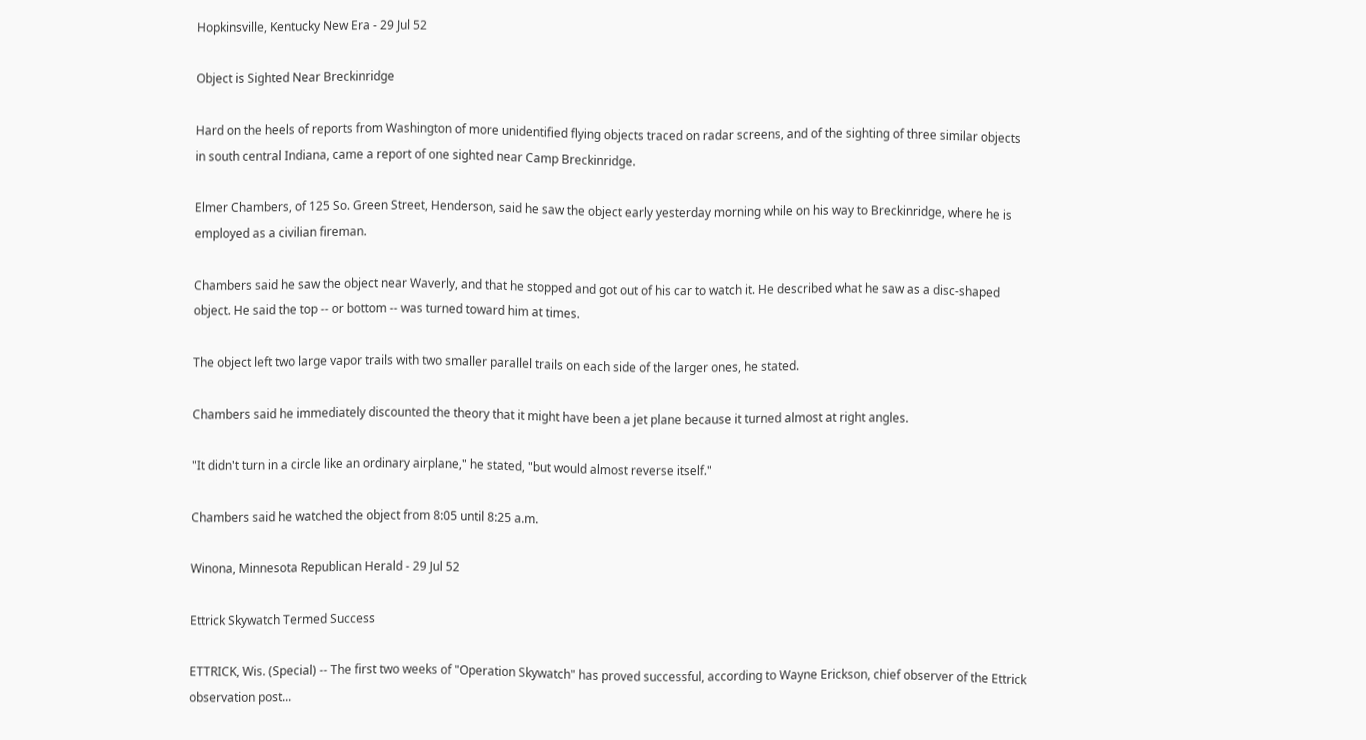Hopkinsville, Kentucky New Era - 29 Jul 52

Object is Sighted Near Breckinridge

Hard on the heels of reports from Washington of more unidentified flying objects traced on radar screens, and of the sighting of three similar objects in south central Indiana, came a report of one sighted near Camp Breckinridge.

Elmer Chambers, of 125 So. Green Street, Henderson, said he saw the object early yesterday morning while on his way to Breckinridge, where he is employed as a civilian fireman.

Chambers said he saw the object near Waverly, and that he stopped and got out of his car to watch it. He described what he saw as a disc-shaped object. He said the top -- or bottom -- was turned toward him at times.

The object left two large vapor trails with two smaller parallel trails on each side of the larger ones, he stated.

Chambers said he immediately discounted the theory that it might have been a jet plane because it turned almost at right angles.

"It didn't turn in a circle like an ordinary airplane," he stated, "but would almost reverse itself."

Chambers said he watched the object from 8:05 until 8:25 a.m.

Winona, Minnesota Republican Herald - 29 Jul 52

Ettrick Skywatch Termed Success

ETTRICK, Wis. (Special) -- The first two weeks of "Operation Skywatch" has proved successful, according to Wayne Erickson, chief observer of the Ettrick observation post...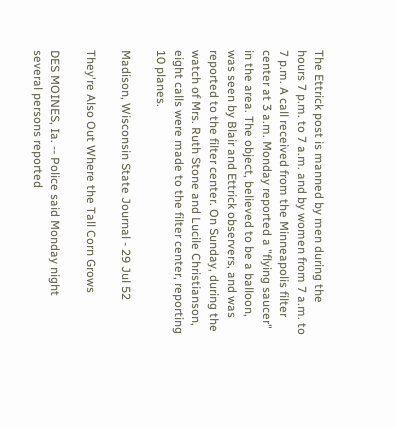The Ettrick post is manned by men during the hours 7 p.m. to 7 a.m. and by women from 7 a.m. to 7 p.m. A call received from the Minneapolis filter center at 3 a.m. Monday reported a "flying saucer" in the area. The object, believed to be a balloon, was seen by Blair and Ettrick observers, and was reported to the filter center. On Sunday, during the watch of Mrs. Ruth Stone and Lucile Christianson, eight calls were made to the filter center, reporting 10 planes.

Madison, Wisconsin State Journal - 29 Jul 52

They're Also Out Where the Tall Corn Grows

DES MOINES, Ia. -- Police said Monday night several persons reported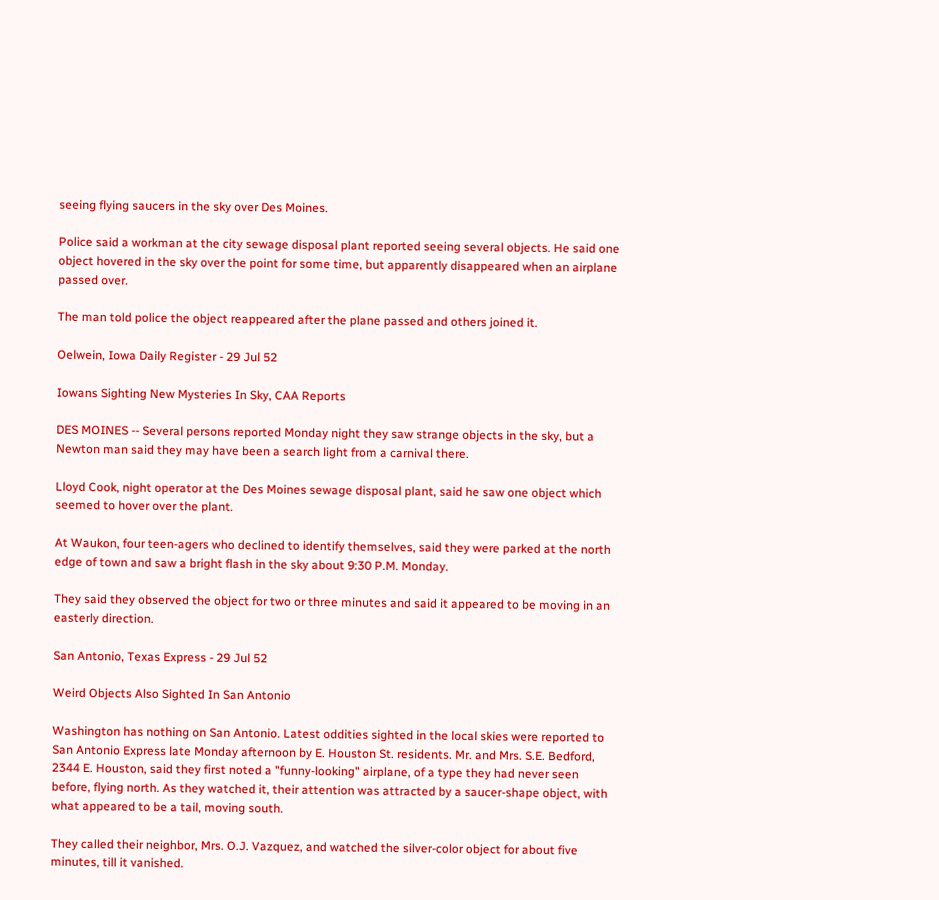seeing flying saucers in the sky over Des Moines.

Police said a workman at the city sewage disposal plant reported seeing several objects. He said one object hovered in the sky over the point for some time, but apparently disappeared when an airplane passed over.

The man told police the object reappeared after the plane passed and others joined it.

Oelwein, Iowa Daily Register - 29 Jul 52

Iowans Sighting New Mysteries In Sky, CAA Reports

DES MOINES -- Several persons reported Monday night they saw strange objects in the sky, but a Newton man said they may have been a search light from a carnival there.

Lloyd Cook, night operator at the Des Moines sewage disposal plant, said he saw one object which seemed to hover over the plant.

At Waukon, four teen-agers who declined to identify themselves, said they were parked at the north edge of town and saw a bright flash in the sky about 9:30 P.M. Monday.

They said they observed the object for two or three minutes and said it appeared to be moving in an easterly direction.

San Antonio, Texas Express - 29 Jul 52

Weird Objects Also Sighted In San Antonio

Washington has nothing on San Antonio. Latest oddities sighted in the local skies were reported to San Antonio Express late Monday afternoon by E. Houston St. residents. Mr. and Mrs. S.E. Bedford, 2344 E. Houston, said they first noted a "funny-looking" airplane, of a type they had never seen before, flying north. As they watched it, their attention was attracted by a saucer-shape object, with what appeared to be a tail, moving south.

They called their neighbor, Mrs. O.J. Vazquez, and watched the silver-color object for about five minutes, till it vanished.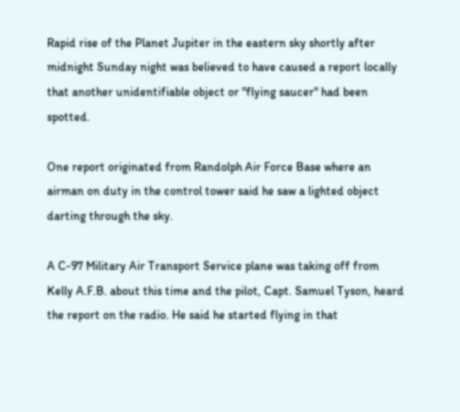Rapid rise of the Planet Jupiter in the eastern sky shortly after midnight Sunday night was believed to have caused a report locally that another unidentifiable object or "flying saucer" had been spotted.

One report originated from Randolph Air Force Base where an airman on duty in the control tower said he saw a lighted object darting through the sky.

A C-97 Military Air Transport Service plane was taking off from Kelly A.F.B. about this time and the pilot, Capt. Samuel Tyson, heard the report on the radio. He said he started flying in that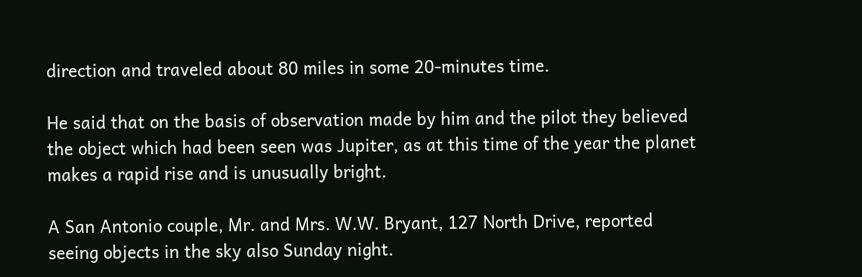direction and traveled about 80 miles in some 20-minutes time.

He said that on the basis of observation made by him and the pilot they believed the object which had been seen was Jupiter, as at this time of the year the planet makes a rapid rise and is unusually bright.

A San Antonio couple, Mr. and Mrs. W.W. Bryant, 127 North Drive, reported seeing objects in the sky also Sunday night.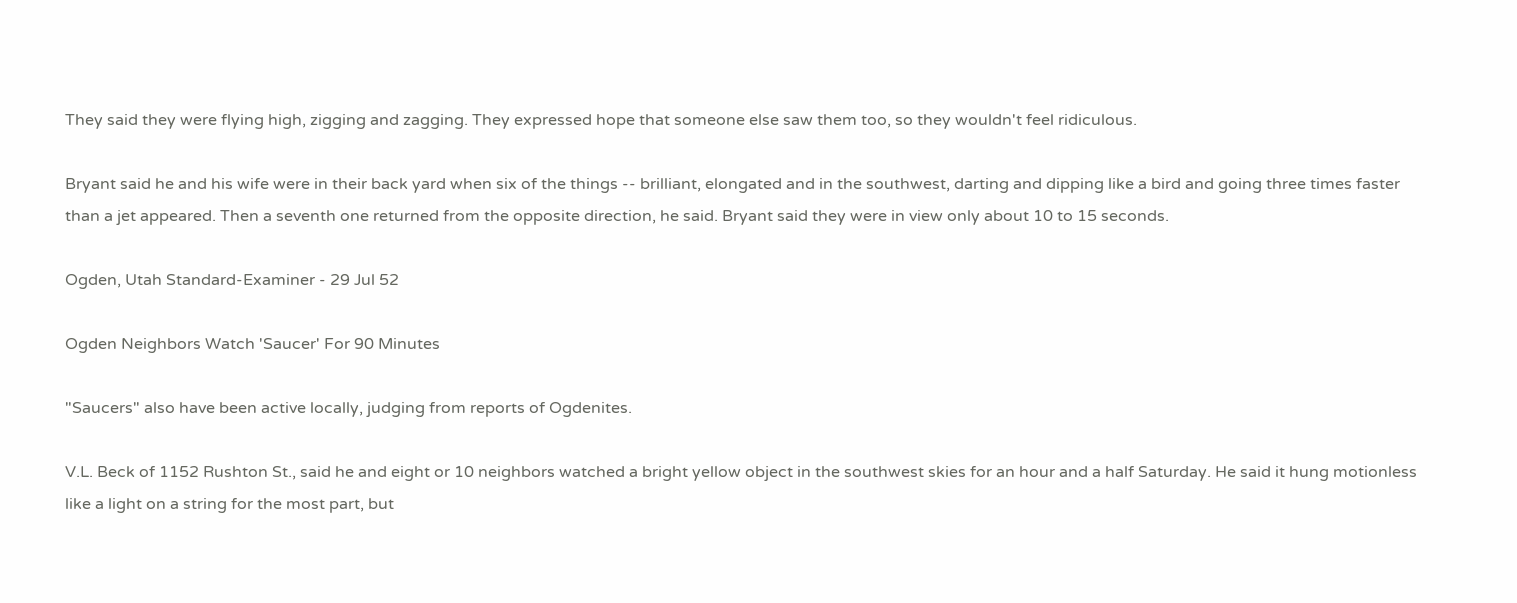They said they were flying high, zigging and zagging. They expressed hope that someone else saw them too, so they wouldn't feel ridiculous.

Bryant said he and his wife were in their back yard when six of the things -- brilliant, elongated and in the southwest, darting and dipping like a bird and going three times faster than a jet appeared. Then a seventh one returned from the opposite direction, he said. Bryant said they were in view only about 10 to 15 seconds.

Ogden, Utah Standard-Examiner - 29 Jul 52

Ogden Neighbors Watch 'Saucer' For 90 Minutes

"Saucers" also have been active locally, judging from reports of Ogdenites.

V.L. Beck of 1152 Rushton St., said he and eight or 10 neighbors watched a bright yellow object in the southwest skies for an hour and a half Saturday. He said it hung motionless like a light on a string for the most part, but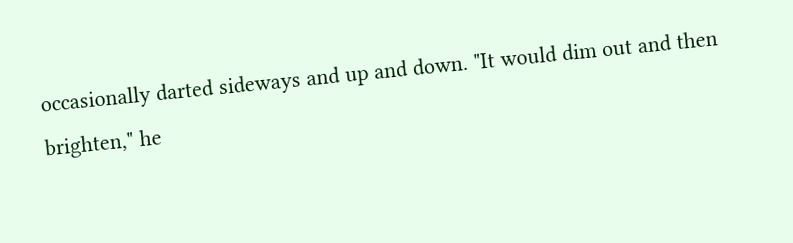occasionally darted sideways and up and down. "It would dim out and then brighten," he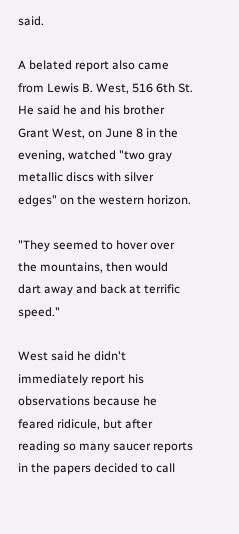said.

A belated report also came from Lewis B. West, 516 6th St. He said he and his brother Grant West, on June 8 in the evening, watched "two gray metallic discs with silver edges" on the western horizon.

"They seemed to hover over the mountains, then would dart away and back at terrific speed."

West said he didn't immediately report his observations because he feared ridicule, but after reading so many saucer reports in the papers decided to call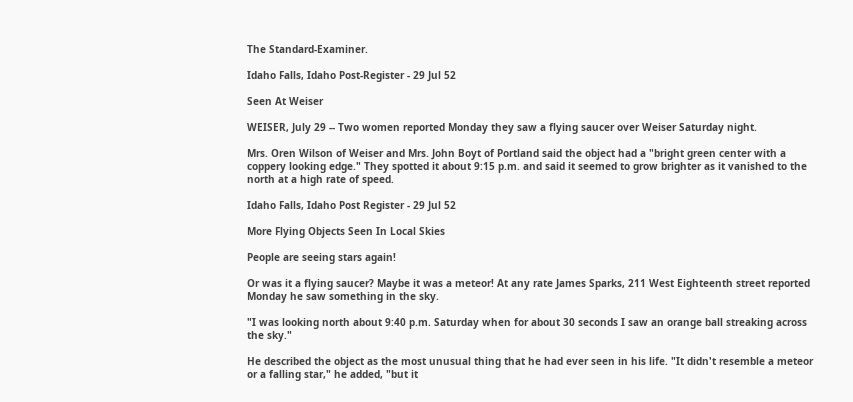The Standard-Examiner.

Idaho Falls, Idaho Post-Register - 29 Jul 52

Seen At Weiser

WEISER, July 29 -- Two women reported Monday they saw a flying saucer over Weiser Saturday night.

Mrs. Oren Wilson of Weiser and Mrs. John Boyt of Portland said the object had a "bright green center with a coppery looking edge." They spotted it about 9:15 p.m. and said it seemed to grow brighter as it vanished to the north at a high rate of speed.

Idaho Falls, Idaho Post Register - 29 Jul 52

More Flying Objects Seen In Local Skies

People are seeing stars again!

Or was it a flying saucer? Maybe it was a meteor! At any rate James Sparks, 211 West Eighteenth street reported Monday he saw something in the sky.

"I was looking north about 9:40 p.m. Saturday when for about 30 seconds I saw an orange ball streaking across the sky."

He described the object as the most unusual thing that he had ever seen in his life. "It didn't resemble a meteor or a falling star," he added, "but it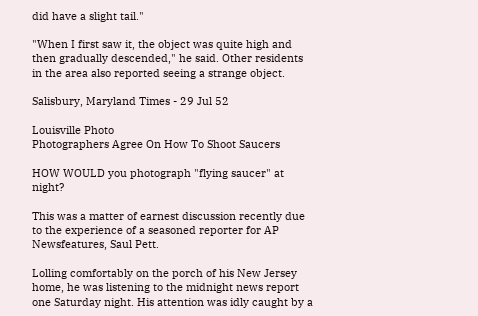did have a slight tail."

"When I first saw it, the object was quite high and then gradually descended," he said. Other residents in the area also reported seeing a strange object.

Salisbury, Maryland Times - 29 Jul 52

Louisville Photo
Photographers Agree On How To Shoot Saucers

HOW WOULD you photograph "flying saucer" at night?

This was a matter of earnest discussion recently due to the experience of a seasoned reporter for AP Newsfeatures, Saul Pett.

Lolling comfortably on the porch of his New Jersey home, he was listening to the midnight news report one Saturday night. His attention was idly caught by a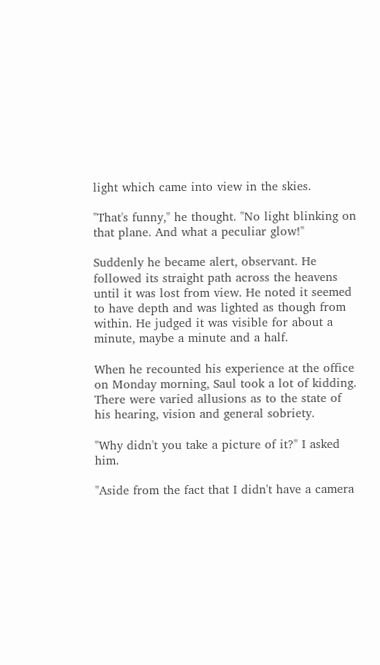light which came into view in the skies.

"That's funny," he thought. "No light blinking on that plane. And what a peculiar glow!"

Suddenly he became alert, observant. He followed its straight path across the heavens until it was lost from view. He noted it seemed to have depth and was lighted as though from within. He judged it was visible for about a minute, maybe a minute and a half.

When he recounted his experience at the office on Monday morning, Saul took a lot of kidding. There were varied allusions as to the state of his hearing, vision and general sobriety.

"Why didn't you take a picture of it?" I asked him.

"Aside from the fact that I didn't have a camera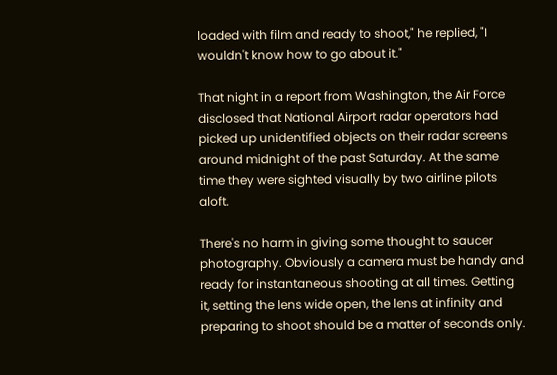loaded with film and ready to shoot," he replied, "I wouldn't know how to go about it."

That night in a report from Washington, the Air Force disclosed that National Airport radar operators had picked up unidentified objects on their radar screens around midnight of the past Saturday. At the same time they were sighted visually by two airline pilots aloft.

There's no harm in giving some thought to saucer photography. Obviously a camera must be handy and ready for instantaneous shooting at all times. Getting it, setting the lens wide open, the lens at infinity and preparing to shoot should be a matter of seconds only.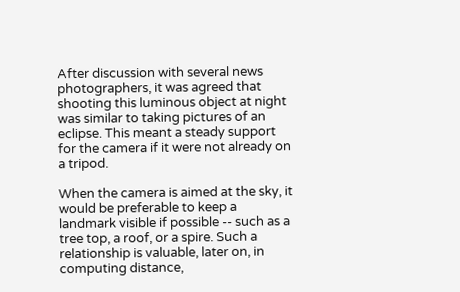After discussion with several news photographers, it was agreed that shooting this luminous object at night was similar to taking pictures of an eclipse. This meant a steady support for the camera if it were not already on a tripod.

When the camera is aimed at the sky, it would be preferable to keep a landmark visible if possible -- such as a tree top, a roof, or a spire. Such a relationship is valuable, later on, in computing distance,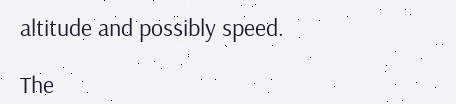altitude and possibly speed.

The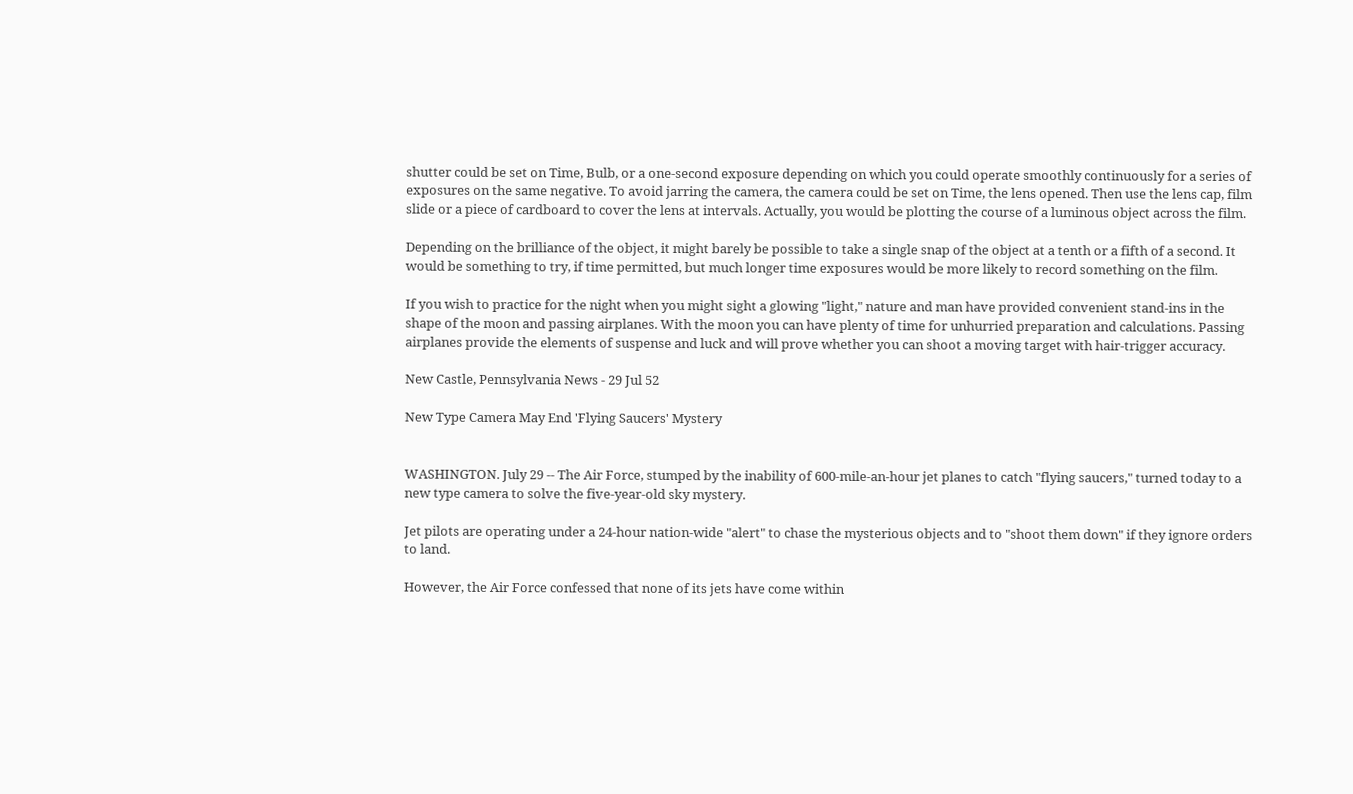shutter could be set on Time, Bulb, or a one-second exposure depending on which you could operate smoothly continuously for a series of exposures on the same negative. To avoid jarring the camera, the camera could be set on Time, the lens opened. Then use the lens cap, film slide or a piece of cardboard to cover the lens at intervals. Actually, you would be plotting the course of a luminous object across the film.

Depending on the brilliance of the object, it might barely be possible to take a single snap of the object at a tenth or a fifth of a second. It would be something to try, if time permitted, but much longer time exposures would be more likely to record something on the film.

If you wish to practice for the night when you might sight a glowing "light," nature and man have provided convenient stand-ins in the shape of the moon and passing airplanes. With the moon you can have plenty of time for unhurried preparation and calculations. Passing airplanes provide the elements of suspense and luck and will prove whether you can shoot a moving target with hair-trigger accuracy.

New Castle, Pennsylvania News - 29 Jul 52

New Type Camera May End 'Flying Saucers' Mystery


WASHINGTON. July 29 -- The Air Force, stumped by the inability of 600-mile-an-hour jet planes to catch "flying saucers," turned today to a new type camera to solve the five-year-old sky mystery.

Jet pilots are operating under a 24-hour nation-wide "alert" to chase the mysterious objects and to "shoot them down" if they ignore orders to land.

However, the Air Force confessed that none of its jets have come within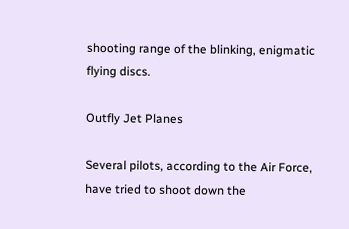shooting range of the blinking, enigmatic flying discs.

Outfly Jet Planes

Several pilots, according to the Air Force, have tried to shoot down the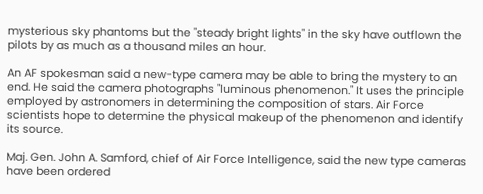mysterious sky phantoms but the "steady bright lights" in the sky have outflown the pilots by as much as a thousand miles an hour.

An AF spokesman said a new-type camera may be able to bring the mystery to an end. He said the camera photographs "luminous phenomenon." It uses the principle employed by astronomers in determining the composition of stars. Air Force scientists hope to determine the physical makeup of the phenomenon and identify its source.

Maj. Gen. John A. Samford, chief of Air Force Intelligence, said the new type cameras have been ordered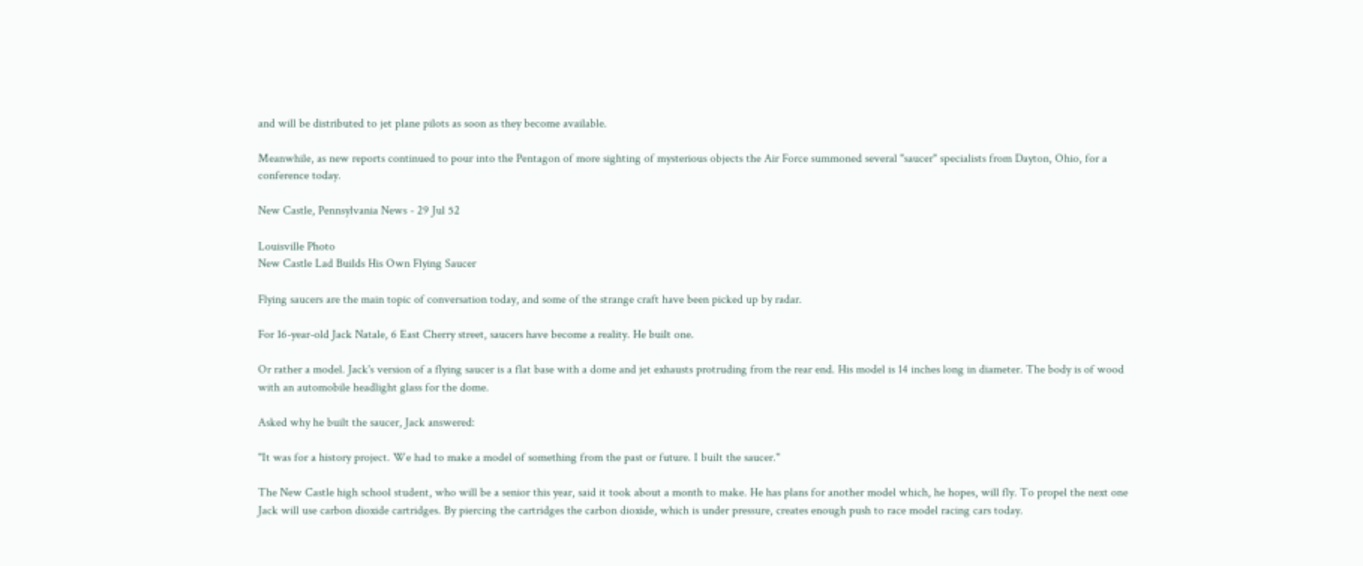and will be distributed to jet plane pilots as soon as they become available.

Meanwhile, as new reports continued to pour into the Pentagon of more sighting of mysterious objects the Air Force summoned several "saucer" specialists from Dayton, Ohio, for a conference today.

New Castle, Pennsylvania News - 29 Jul 52

Louisville Photo
New Castle Lad Builds His Own Flying Saucer

Flying saucers are the main topic of conversation today, and some of the strange craft have been picked up by radar.

For 16-year-old Jack Natale, 6 East Cherry street, saucers have become a reality. He built one.

Or rather a model. Jack's version of a flying saucer is a flat base with a dome and jet exhausts protruding from the rear end. His model is 14 inches long in diameter. The body is of wood with an automobile headlight glass for the dome.

Asked why he built the saucer, Jack answered:

"It was for a history project. We had to make a model of something from the past or future. I built the saucer."

The New Castle high school student, who will be a senior this year, said it took about a month to make. He has plans for another model which, he hopes, will fly. To propel the next one Jack will use carbon dioxide cartridges. By piercing the cartridges the carbon dioxide, which is under pressure, creates enough push to race model racing cars today.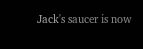Jack's saucer is now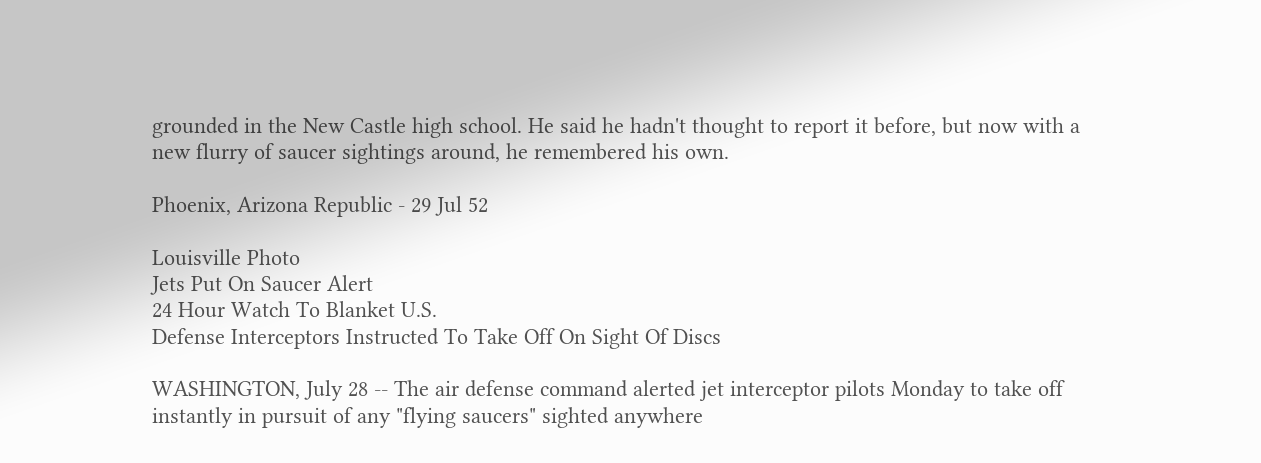grounded in the New Castle high school. He said he hadn't thought to report it before, but now with a new flurry of saucer sightings around, he remembered his own.

Phoenix, Arizona Republic - 29 Jul 52

Louisville Photo
Jets Put On Saucer Alert
24 Hour Watch To Blanket U.S.
Defense Interceptors Instructed To Take Off On Sight Of Discs

WASHINGTON, July 28 -- The air defense command alerted jet interceptor pilots Monday to take off instantly in pursuit of any "flying saucers" sighted anywhere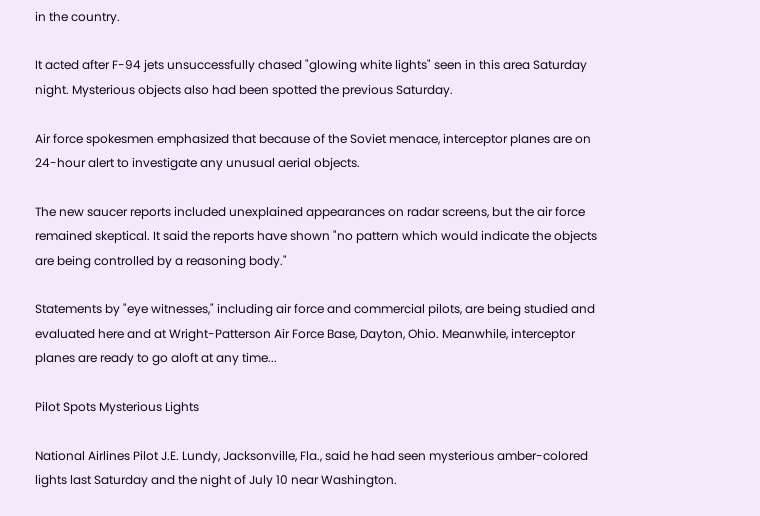in the country.

It acted after F-94 jets unsuccessfully chased "glowing white lights" seen in this area Saturday night. Mysterious objects also had been spotted the previous Saturday.

Air force spokesmen emphasized that because of the Soviet menace, interceptor planes are on 24-hour alert to investigate any unusual aerial objects.

The new saucer reports included unexplained appearances on radar screens, but the air force remained skeptical. It said the reports have shown "no pattern which would indicate the objects are being controlled by a reasoning body."

Statements by "eye witnesses," including air force and commercial pilots, are being studied and evaluated here and at Wright-Patterson Air Force Base, Dayton, Ohio. Meanwhile, interceptor planes are ready to go aloft at any time...

Pilot Spots Mysterious Lights

National Airlines Pilot J.E. Lundy, Jacksonville, Fla., said he had seen mysterious amber-colored lights last Saturday and the night of July 10 near Washington.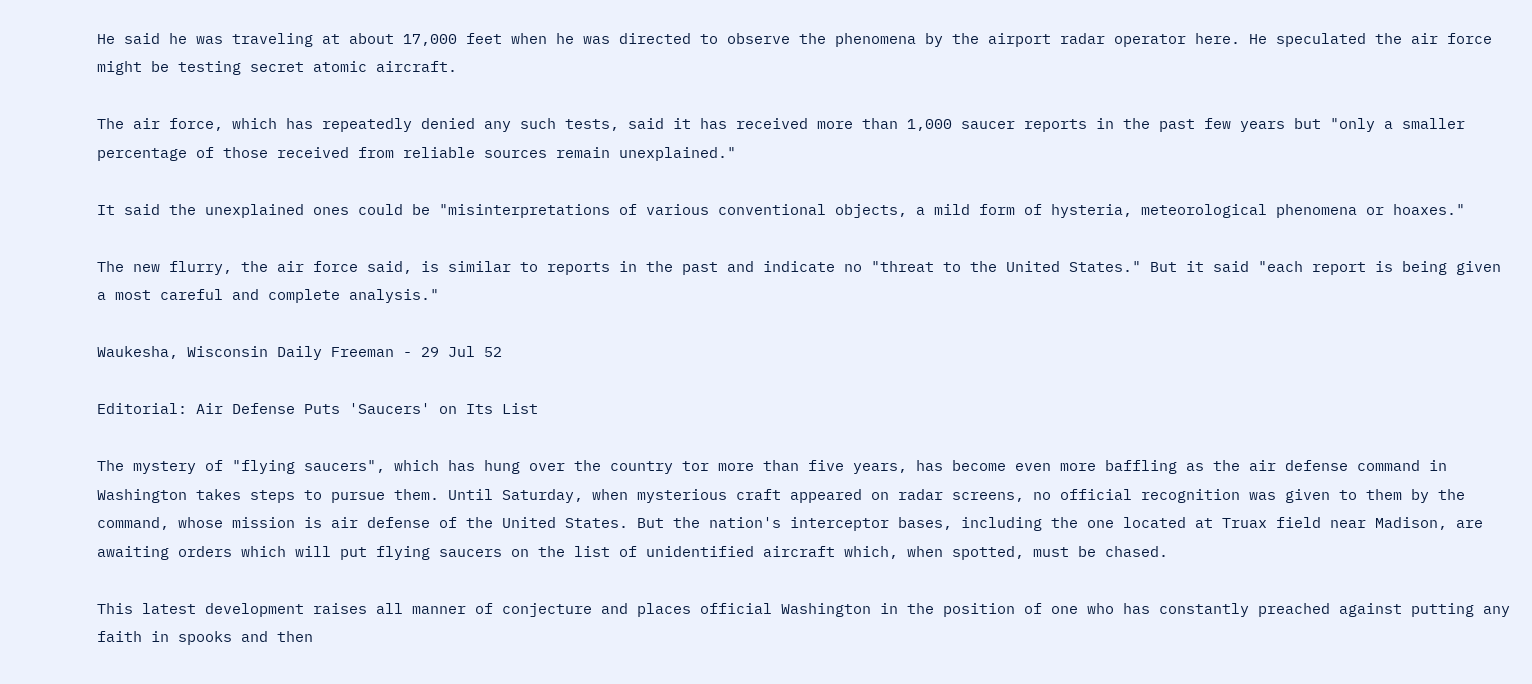He said he was traveling at about 17,000 feet when he was directed to observe the phenomena by the airport radar operator here. He speculated the air force might be testing secret atomic aircraft.

The air force, which has repeatedly denied any such tests, said it has received more than 1,000 saucer reports in the past few years but "only a smaller percentage of those received from reliable sources remain unexplained."

It said the unexplained ones could be "misinterpretations of various conventional objects, a mild form of hysteria, meteorological phenomena or hoaxes."

The new flurry, the air force said, is similar to reports in the past and indicate no "threat to the United States." But it said "each report is being given a most careful and complete analysis."

Waukesha, Wisconsin Daily Freeman - 29 Jul 52

Editorial: Air Defense Puts 'Saucers' on Its List

The mystery of "flying saucers", which has hung over the country tor more than five years, has become even more baffling as the air defense command in Washington takes steps to pursue them. Until Saturday, when mysterious craft appeared on radar screens, no official recognition was given to them by the command, whose mission is air defense of the United States. But the nation's interceptor bases, including the one located at Truax field near Madison, are awaiting orders which will put flying saucers on the list of unidentified aircraft which, when spotted, must be chased.

This latest development raises all manner of conjecture and places official Washington in the position of one who has constantly preached against putting any faith in spooks and then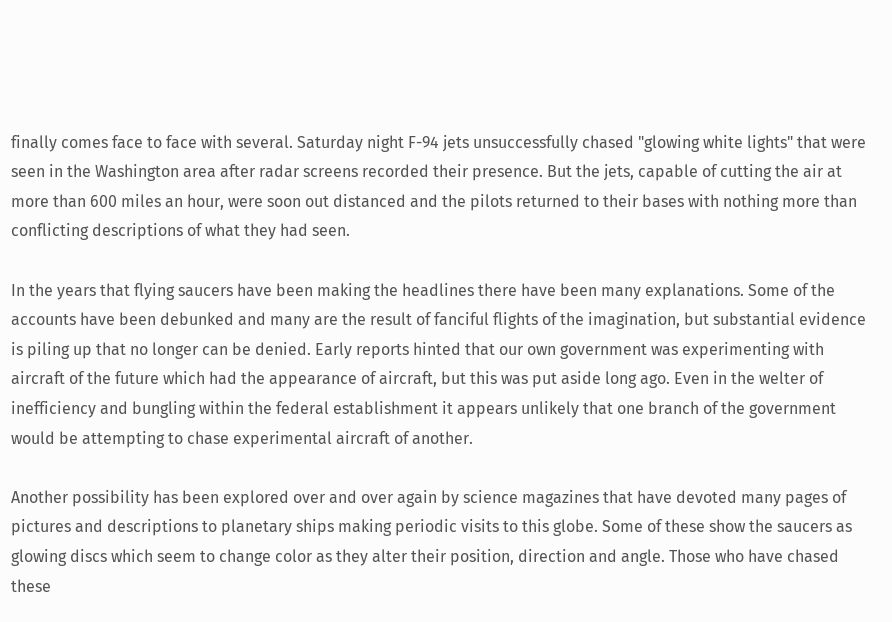finally comes face to face with several. Saturday night F-94 jets unsuccessfully chased "glowing white lights" that were seen in the Washington area after radar screens recorded their presence. But the jets, capable of cutting the air at more than 600 miles an hour, were soon out distanced and the pilots returned to their bases with nothing more than conflicting descriptions of what they had seen.

In the years that flying saucers have been making the headlines there have been many explanations. Some of the accounts have been debunked and many are the result of fanciful flights of the imagination, but substantial evidence is piling up that no longer can be denied. Early reports hinted that our own government was experimenting with aircraft of the future which had the appearance of aircraft, but this was put aside long ago. Even in the welter of inefficiency and bungling within the federal establishment it appears unlikely that one branch of the government would be attempting to chase experimental aircraft of another.

Another possibility has been explored over and over again by science magazines that have devoted many pages of pictures and descriptions to planetary ships making periodic visits to this globe. Some of these show the saucers as glowing discs which seem to change color as they alter their position, direction and angle. Those who have chased these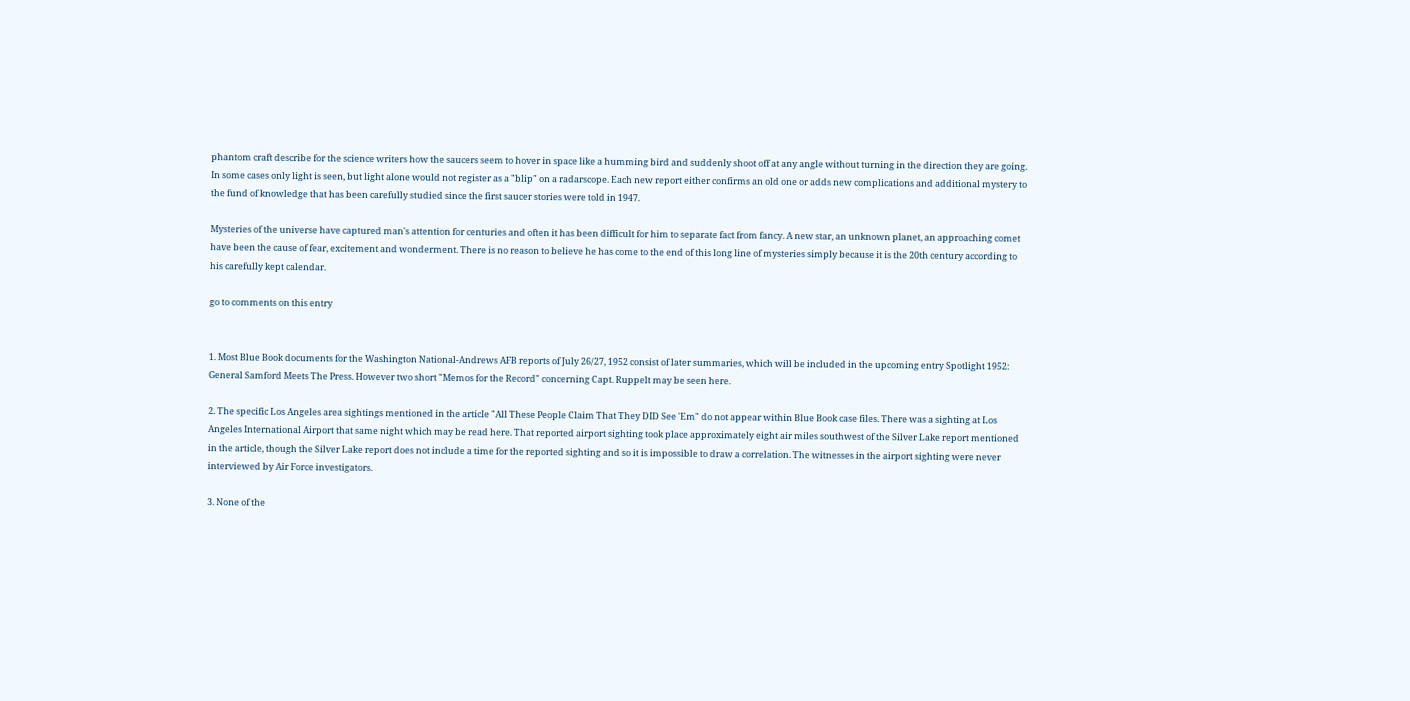phantom craft describe for the science writers how the saucers seem to hover in space like a humming bird and suddenly shoot off at any angle without turning in the direction they are going. In some cases only light is seen, but light alone would not register as a "blip" on a radarscope. Each new report either confirms an old one or adds new complications and additional mystery to the fund of knowledge that has been carefully studied since the first saucer stories were told in 1947.

Mysteries of the universe have captured man's attention for centuries and often it has been difficult for him to separate fact from fancy. A new star, an unknown planet, an approaching comet have been the cause of fear, excitement and wonderment. There is no reason to believe he has come to the end of this long line of mysteries simply because it is the 20th century according to his carefully kept calendar.

go to comments on this entry


1. Most Blue Book documents for the Washington National-Andrews AFB reports of July 26/27, 1952 consist of later summaries, which will be included in the upcoming entry Spotlight 1952: General Samford Meets The Press. However two short "Memos for the Record" concerning Capt. Ruppelt may be seen here.

2. The specific Los Angeles area sightings mentioned in the article "All These People Claim That They DID See 'Em" do not appear within Blue Book case files. There was a sighting at Los Angeles International Airport that same night which may be read here. That reported airport sighting took place approximately eight air miles southwest of the Silver Lake report mentioned in the article, though the Silver Lake report does not include a time for the reported sighting and so it is impossible to draw a correlation. The witnesses in the airport sighting were never interviewed by Air Force investigators.

3. None of the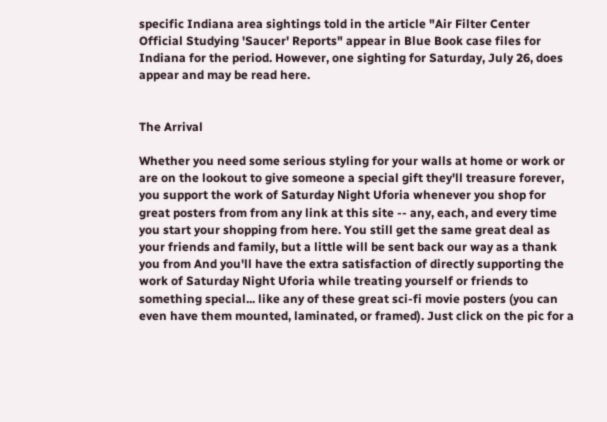specific Indiana area sightings told in the article "Air Filter Center Official Studying 'Saucer' Reports" appear in Blue Book case files for Indiana for the period. However, one sighting for Saturday, July 26, does appear and may be read here.


The Arrival

Whether you need some serious styling for your walls at home or work or are on the lookout to give someone a special gift they'll treasure forever, you support the work of Saturday Night Uforia whenever you shop for great posters from from any link at this site -- any, each, and every time you start your shopping from here. You still get the same great deal as your friends and family, but a little will be sent back our way as a thank you from And you'll have the extra satisfaction of directly supporting the work of Saturday Night Uforia while treating yourself or friends to something special... like any of these great sci-fi movie posters (you can even have them mounted, laminated, or framed). Just click on the pic for a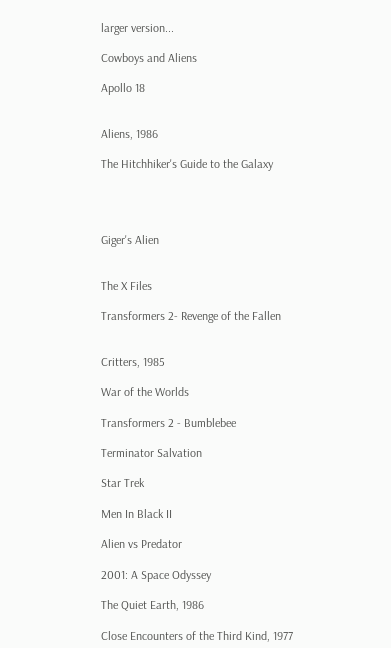larger version...

Cowboys and Aliens

Apollo 18


Aliens, 1986

The Hitchhiker's Guide to the Galaxy




Giger's Alien


The X Files

Transformers 2- Revenge of the Fallen


Critters, 1985

War of the Worlds

Transformers 2 - Bumblebee

Terminator Salvation

Star Trek

Men In Black II

Alien vs Predator

2001: A Space Odyssey

The Quiet Earth, 1986

Close Encounters of the Third Kind, 1977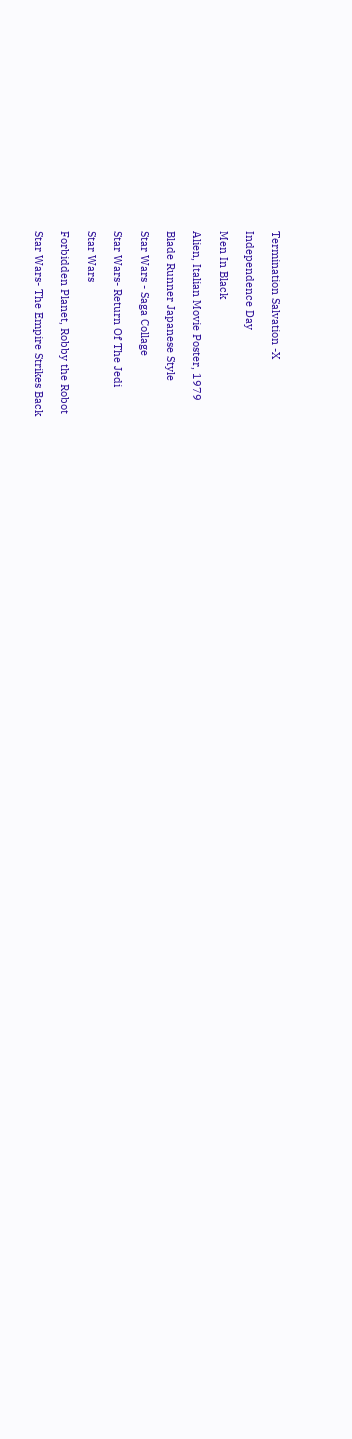Termination Salvation -X

Independence Day

Men In Black

Alien, Italian Movie Poster, 1979

Blade Runner Japanese Style

Star Wars - Saga Collage

Star Wars- Return Of The Jedi

Star Wars

Forbidden Planet, Robby the Robot

Star Wars- The Empire Strikes Back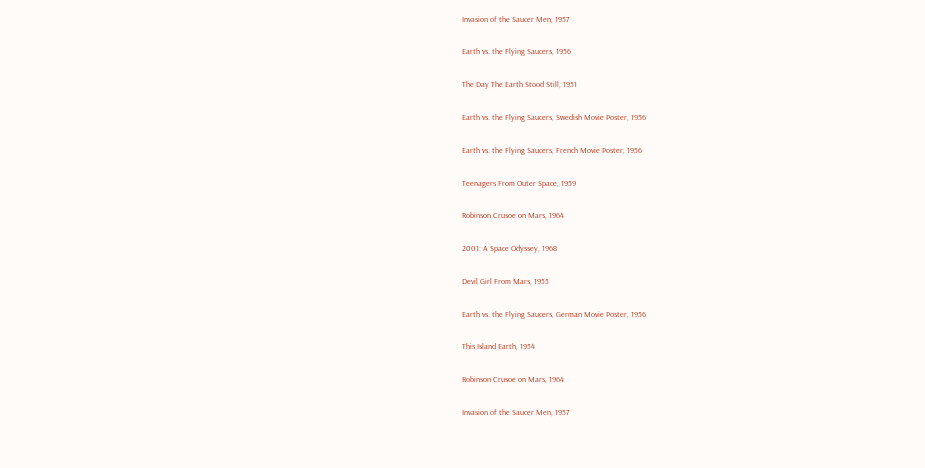Invasion of the Saucer Men, 1957

Earth vs. the Flying Saucers, 1956

The Day The Earth Stood Still, 1951

Earth vs. the Flying Saucers, Swedish Movie Poster, 1956

Earth vs. the Flying Saucers, French Movie Poster, 1956

Teenagers From Outer Space, 1959

Robinson Crusoe on Mars, 1964

2001: A Space Odyssey, 1968

Devil Girl From Mars, 1955

Earth vs. the Flying Saucers, German Movie Poster, 1956

This Island Earth, 1954

Robinson Crusoe on Mars, 1964

Invasion of the Saucer Men, 1957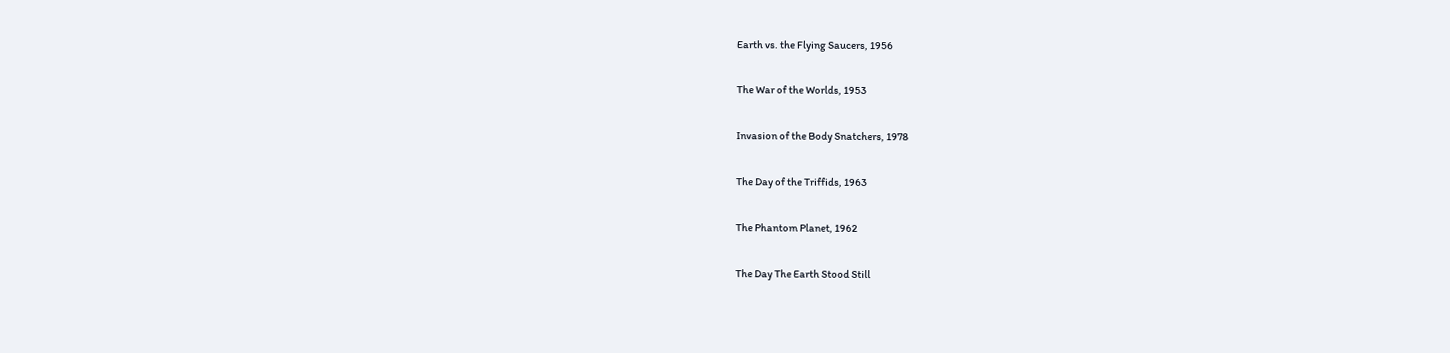Earth vs. the Flying Saucers, 1956

The War of the Worlds, 1953

Invasion of the Body Snatchers, 1978

The Day of the Triffids, 1963

The Phantom Planet, 1962

The Day The Earth Stood Still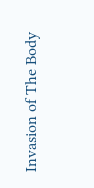Invasion of The Body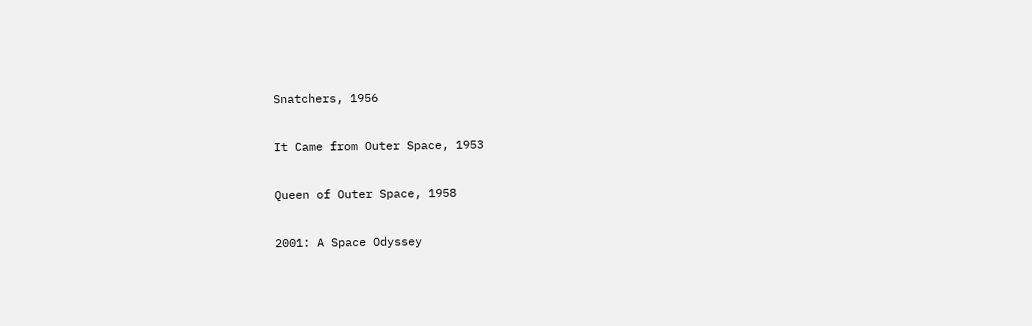Snatchers, 1956

It Came from Outer Space, 1953

Queen of Outer Space, 1958

2001: A Space Odyssey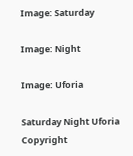Image: Saturday

Image: Night

Image: Uforia

Saturday Night Uforia Copyright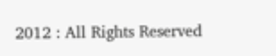2012 : All Rights Reserved